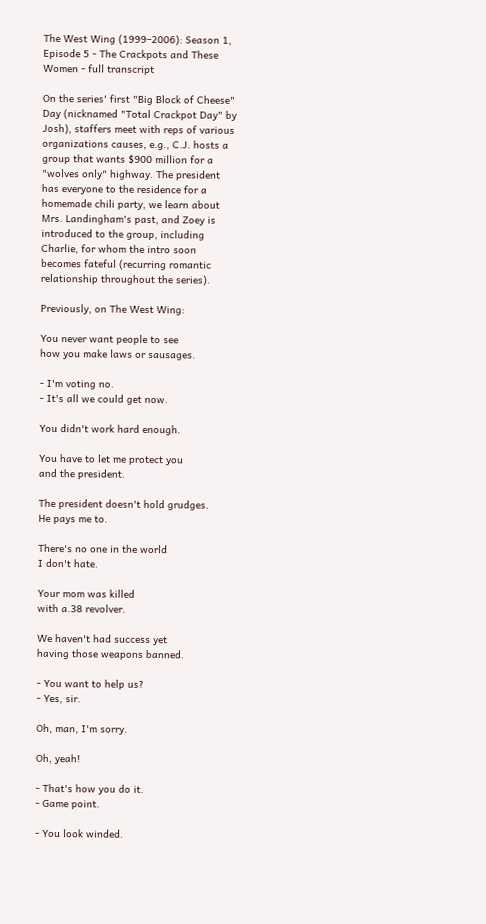The West Wing (1999–2006): Season 1, Episode 5 - The Crackpots and These Women - full transcript

On the series' first "Big Block of Cheese" Day (nicknamed "Total Crackpot Day" by Josh), staffers meet with reps of various organizations causes, e.g., C.J. hosts a group that wants $900 million for a "wolves only" highway. The president has everyone to the residence for a homemade chili party, we learn about Mrs. Landingham's past, and Zoey is introduced to the group, including Charlie, for whom the intro soon becomes fateful (recurring romantic relationship throughout the series).

Previously, on The West Wing:

You never want people to see
how you make laws or sausages.

- I'm voting no.
- It's all we could get now.

You didn't work hard enough.

You have to let me protect you
and the president.

The president doesn't hold grudges.
He pays me to.

There's no one in the world
I don't hate.

Your mom was killed
with a.38 revolver.

We haven't had success yet
having those weapons banned.

- You want to help us?
- Yes, sir.

Oh, man, I'm sorry.

Oh, yeah!

- That's how you do it.
- Game point.

- You look winded.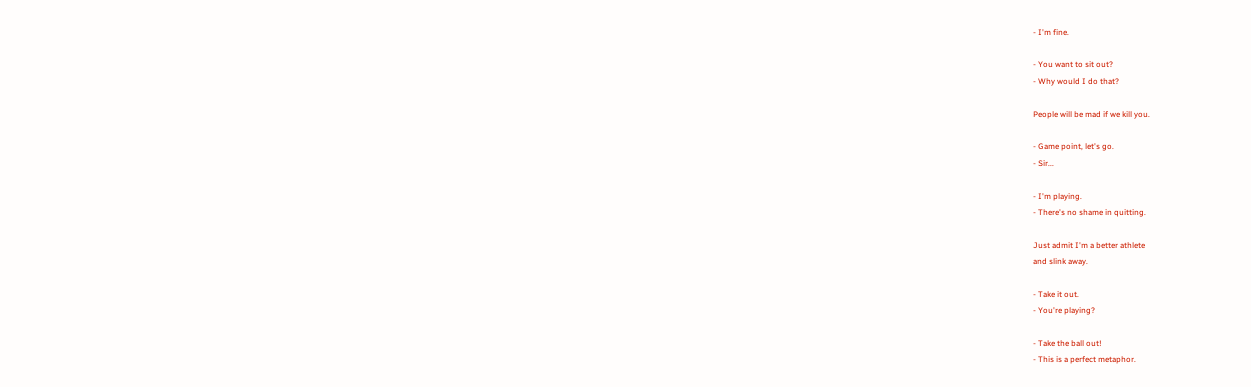- I'm fine.

- You want to sit out?
- Why would I do that?

People will be mad if we kill you.

- Game point, let's go.
- Sir...

- I'm playing.
- There's no shame in quitting.

Just admit I'm a better athlete
and slink away.

- Take it out.
- You're playing?

- Take the ball out!
- This is a perfect metaphor.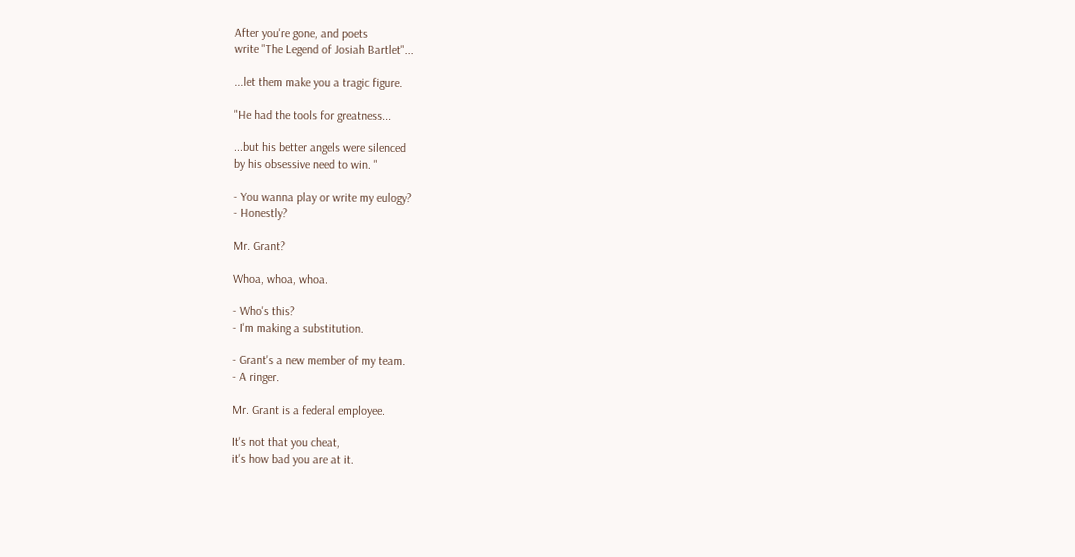After you're gone, and poets
write "The Legend of Josiah Bartlet"...

...let them make you a tragic figure.

"He had the tools for greatness...

...but his better angels were silenced
by his obsessive need to win. "

- You wanna play or write my eulogy?
- Honestly?

Mr. Grant?

Whoa, whoa, whoa.

- Who's this?
- I'm making a substitution.

- Grant's a new member of my team.
- A ringer.

Mr. Grant is a federal employee.

It's not that you cheat,
it's how bad you are at it.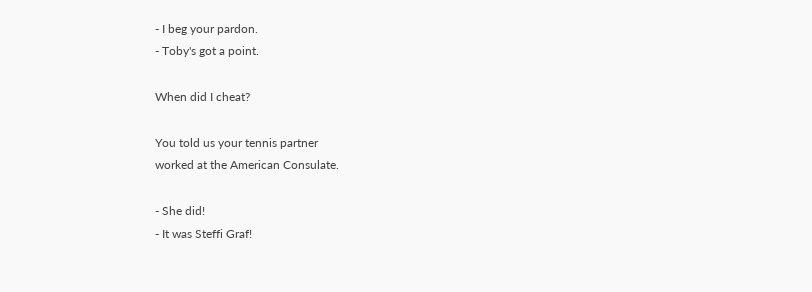- I beg your pardon.
- Toby's got a point.

When did I cheat?

You told us your tennis partner
worked at the American Consulate.

- She did!
- It was Steffi Graf!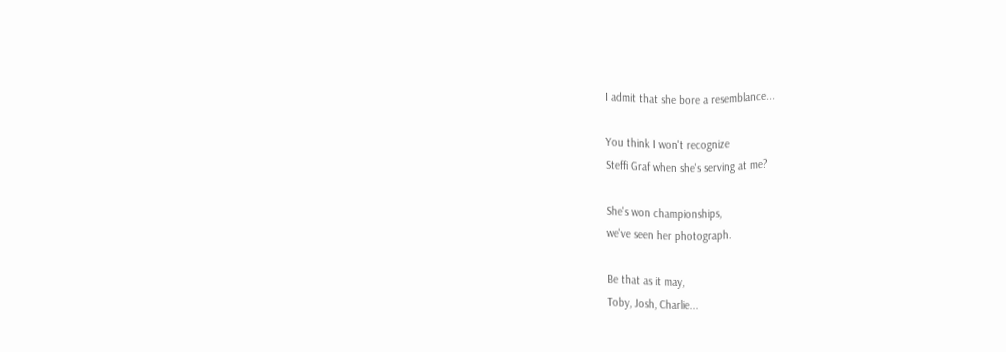I admit that she bore a resemblance...

You think I won't recognize
Steffi Graf when she's serving at me?

She's won championships,
we've seen her photograph.

Be that as it may,
Toby, Josh, Charlie...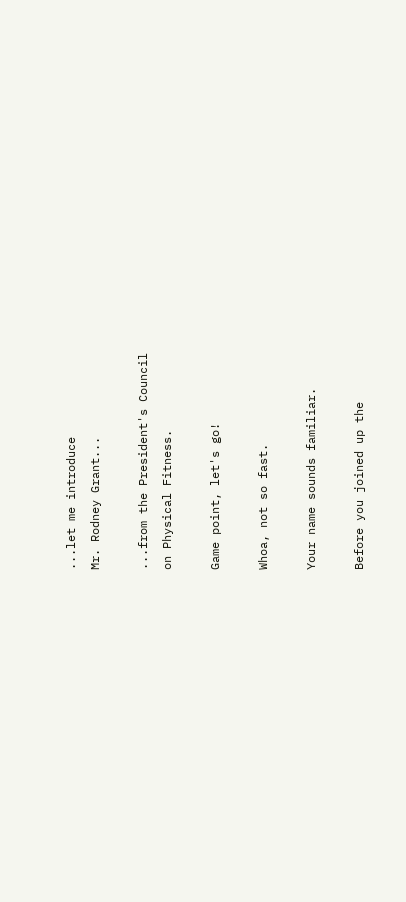...let me introduce
Mr. Rodney Grant...

...from the President's Council
on Physical Fitness.

Game point, let's go!

Whoa, not so fast.

Your name sounds familiar.

Before you joined up the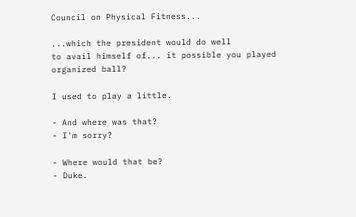Council on Physical Fitness...

...which the president would do well
to avail himself of... it possible you played
organized ball?

I used to play a little.

- And where was that?
- I'm sorry?

- Where would that be?
- Duke.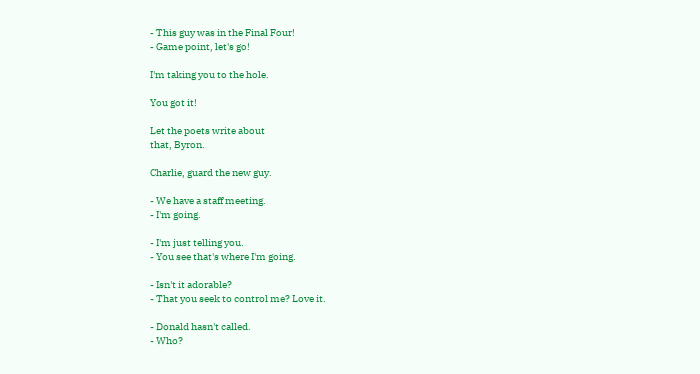- This guy was in the Final Four!
- Game point, let's go!

I'm taking you to the hole.

You got it!

Let the poets write about
that, Byron.

Charlie, guard the new guy.

- We have a staff meeting.
- I'm going.

- I'm just telling you.
- You see that's where I'm going.

- Isn't it adorable?
- That you seek to control me? Love it.

- Donald hasn't called.
- Who?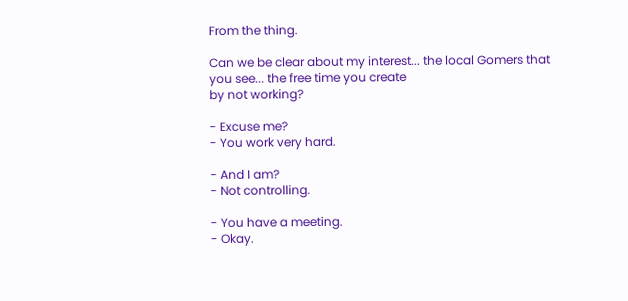From the thing.

Can we be clear about my interest... the local Gomers that you see... the free time you create
by not working?

- Excuse me?
- You work very hard.

- And I am?
- Not controlling.

- You have a meeting.
- Okay.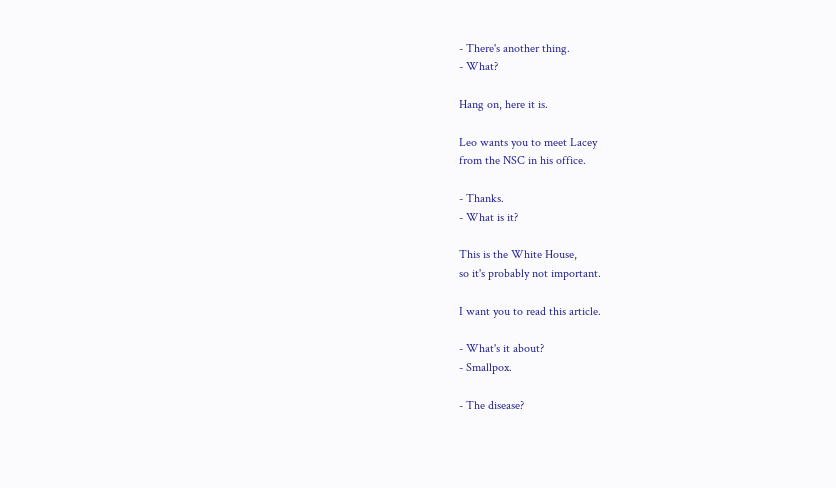- There's another thing.
- What?

Hang on, here it is.

Leo wants you to meet Lacey
from the NSC in his office.

- Thanks.
- What is it?

This is the White House,
so it's probably not important.

I want you to read this article.

- What's it about?
- Smallpox.

- The disease?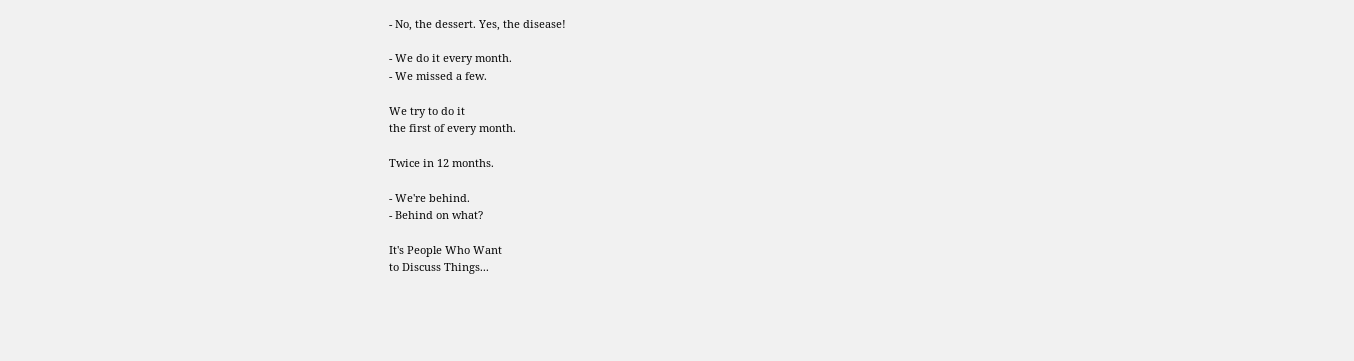- No, the dessert. Yes, the disease!

- We do it every month.
- We missed a few.

We try to do it
the first of every month.

Twice in 12 months.

- We're behind.
- Behind on what?

It's People Who Want
to Discuss Things...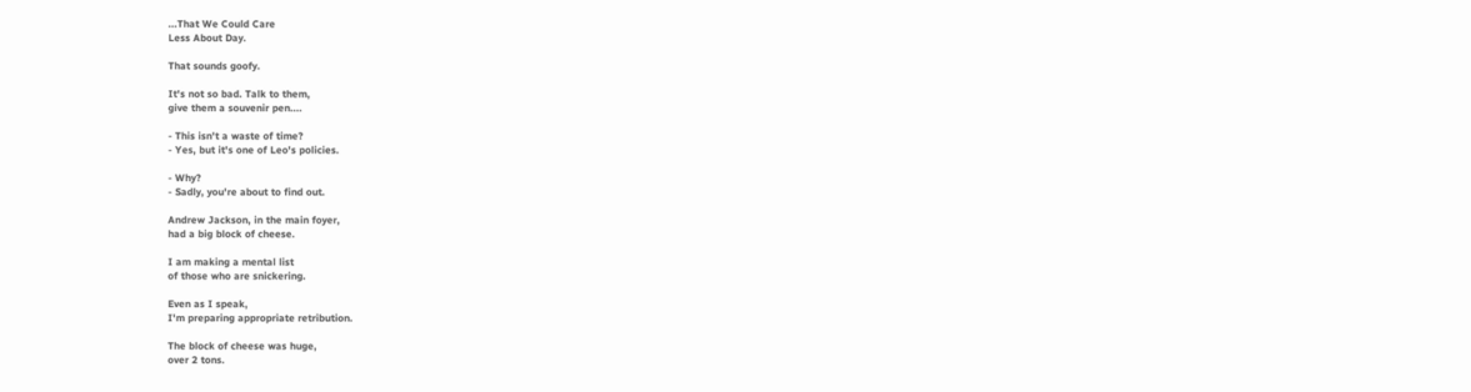...That We Could Care
Less About Day.

That sounds goofy.

It's not so bad. Talk to them,
give them a souvenir pen....

- This isn't a waste of time?
- Yes, but it's one of Leo's policies.

- Why?
- Sadly, you're about to find out.

Andrew Jackson, in the main foyer,
had a big block of cheese.

I am making a mental list
of those who are snickering.

Even as I speak,
I'm preparing appropriate retribution.

The block of cheese was huge,
over 2 tons.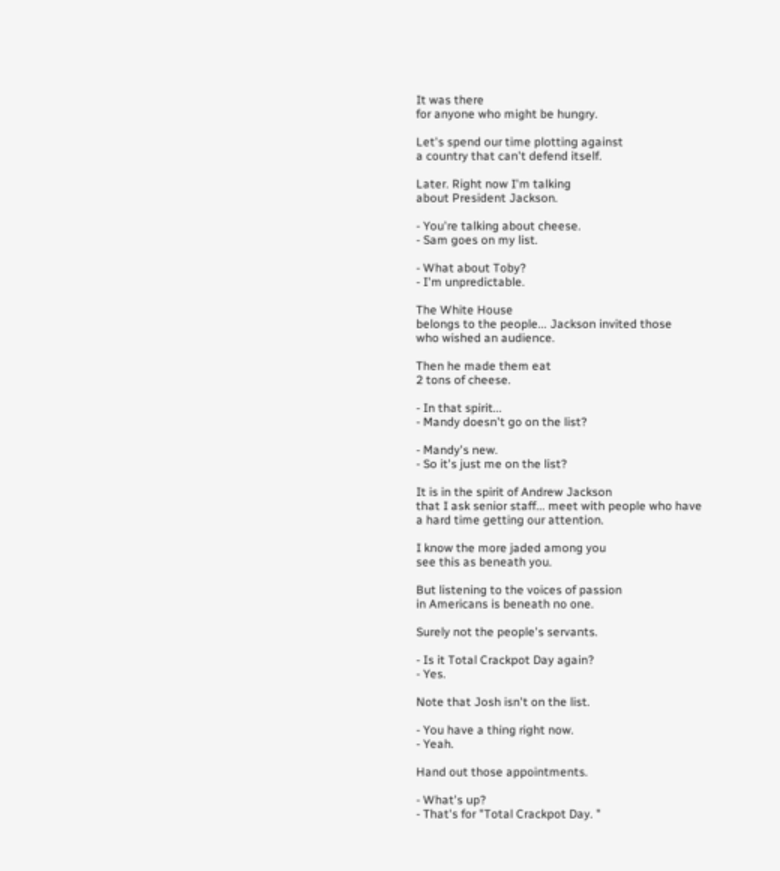It was there
for anyone who might be hungry.

Let's spend our time plotting against
a country that can't defend itself.

Later. Right now I'm talking
about President Jackson.

- You're talking about cheese.
- Sam goes on my list.

- What about Toby?
- I'm unpredictable.

The White House
belongs to the people... Jackson invited those
who wished an audience.

Then he made them eat
2 tons of cheese.

- In that spirit...
- Mandy doesn't go on the list?

- Mandy's new.
- So it's just me on the list?

It is in the spirit of Andrew Jackson
that I ask senior staff... meet with people who have
a hard time getting our attention.

I know the more jaded among you
see this as beneath you.

But listening to the voices of passion
in Americans is beneath no one.

Surely not the people's servants.

- Is it Total Crackpot Day again?
- Yes.

Note that Josh isn't on the list.

- You have a thing right now.
- Yeah.

Hand out those appointments.

- What's up?
- That's for "Total Crackpot Day. "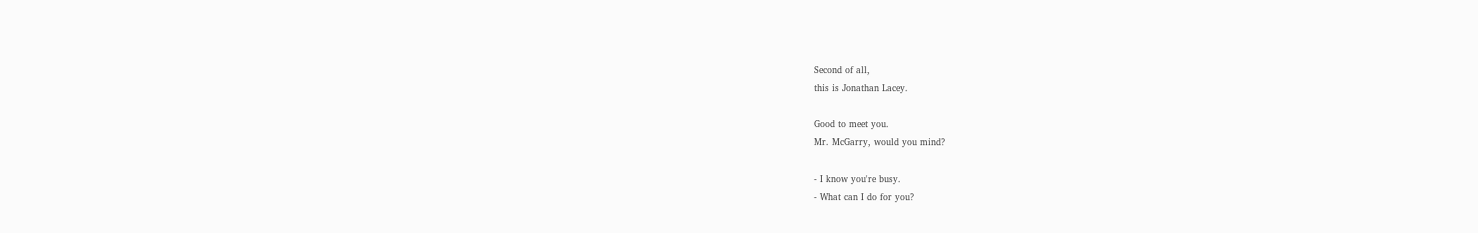Second of all,
this is Jonathan Lacey.

Good to meet you.
Mr. McGarry, would you mind?

- I know you're busy.
- What can I do for you?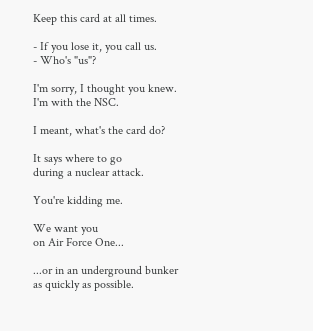Keep this card at all times.

- If you lose it, you call us.
- Who's "us"?

I'm sorry, I thought you knew.
I'm with the NSC.

I meant, what's the card do?

It says where to go
during a nuclear attack.

You're kidding me.

We want you
on Air Force One...

...or in an underground bunker
as quickly as possible.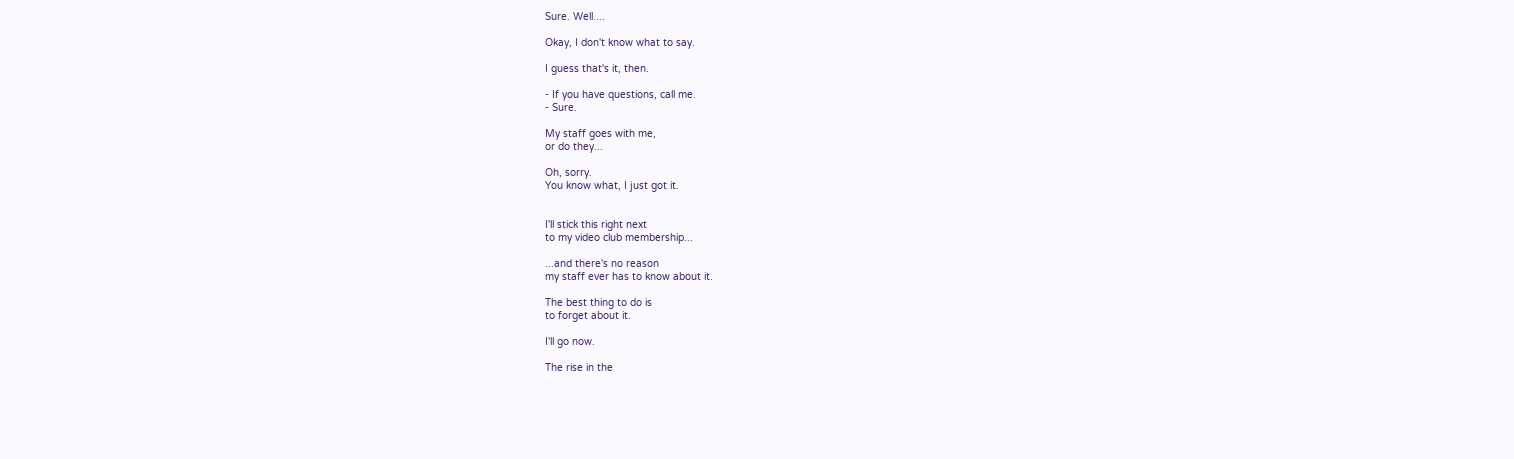Sure. Well....

Okay, I don't know what to say.

I guess that's it, then.

- If you have questions, call me.
- Sure.

My staff goes with me,
or do they...

Oh, sorry.
You know what, I just got it.


I'll stick this right next
to my video club membership...

...and there's no reason
my staff ever has to know about it.

The best thing to do is
to forget about it.

I'll go now.

The rise in the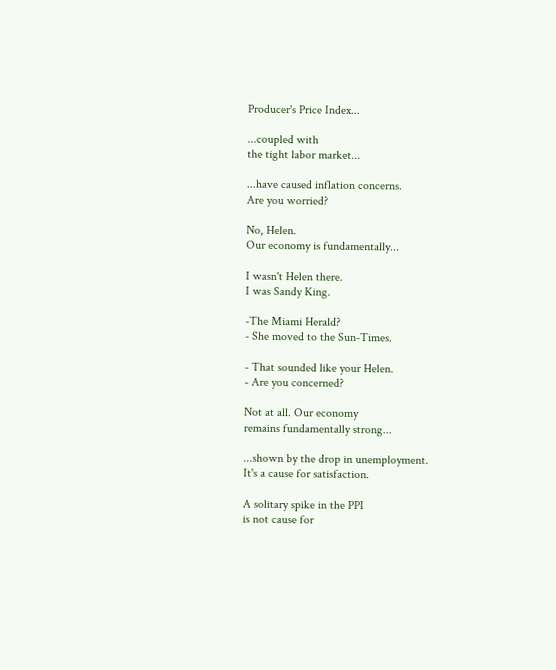Producer's Price Index...

...coupled with
the tight labor market...

...have caused inflation concerns.
Are you worried?

No, Helen.
Our economy is fundamentally...

I wasn't Helen there.
I was Sandy King.

-The Miami Herald?
- She moved to the Sun-Times.

- That sounded like your Helen.
- Are you concerned?

Not at all. Our economy
remains fundamentally strong...

...shown by the drop in unemployment.
It's a cause for satisfaction.

A solitary spike in the PPI
is not cause for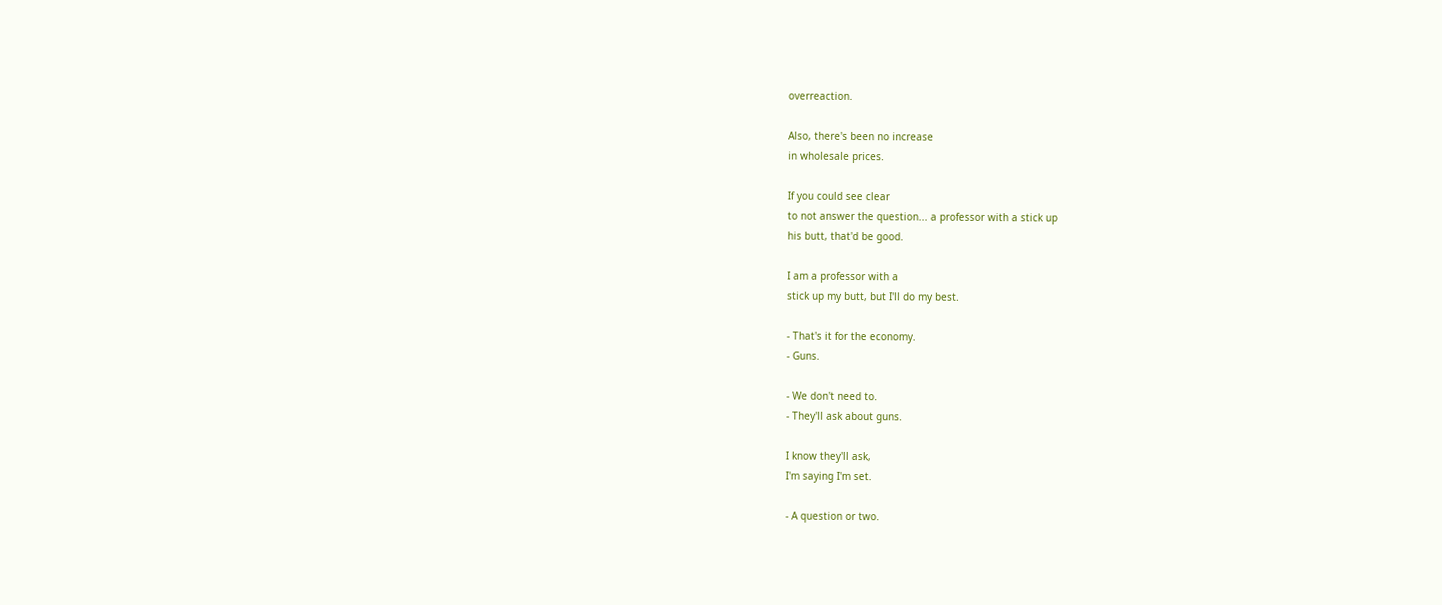overreaction.

Also, there's been no increase
in wholesale prices.

If you could see clear
to not answer the question... a professor with a stick up
his butt, that'd be good.

I am a professor with a
stick up my butt, but I'll do my best.

- That's it for the economy.
- Guns.

- We don't need to.
- They'll ask about guns.

I know they'll ask,
I'm saying I'm set.

- A question or two.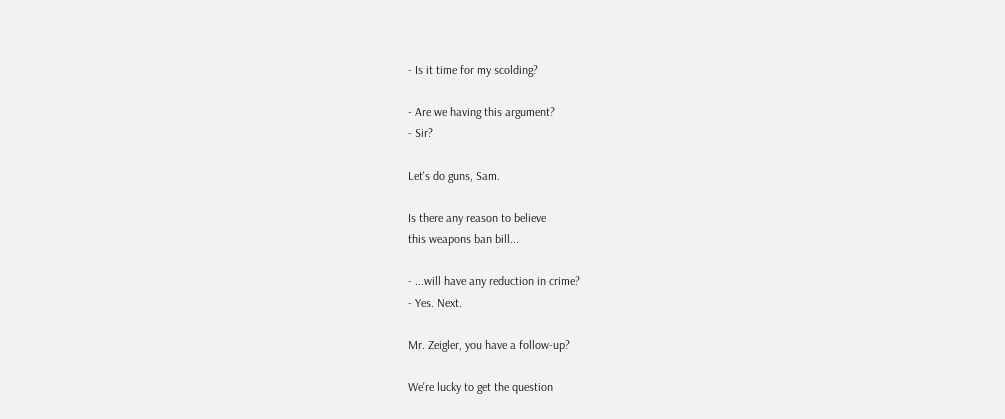- Is it time for my scolding?

- Are we having this argument?
- Sir?

Let's do guns, Sam.

Is there any reason to believe
this weapons ban bill...

- ...will have any reduction in crime?
- Yes. Next.

Mr. Zeigler, you have a follow-up?

We're lucky to get the question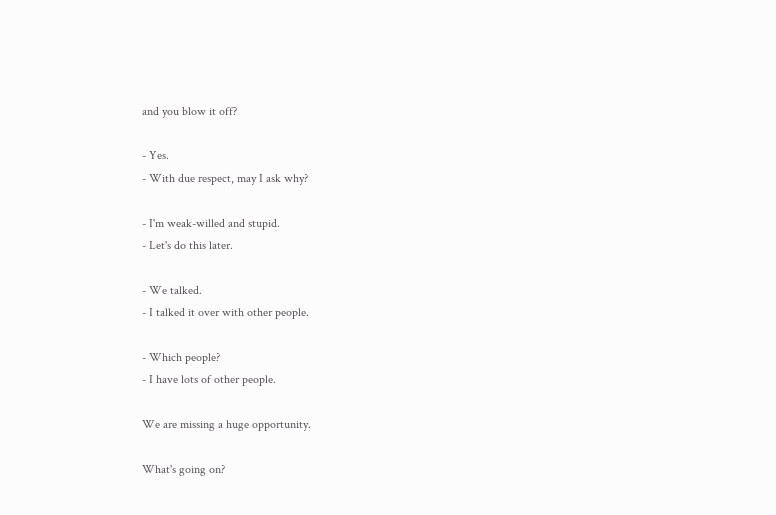and you blow it off?

- Yes.
- With due respect, may I ask why?

- I'm weak-willed and stupid.
- Let's do this later.

- We talked.
- I talked it over with other people.

- Which people?
- I have lots of other people.

We are missing a huge opportunity.

What's going on?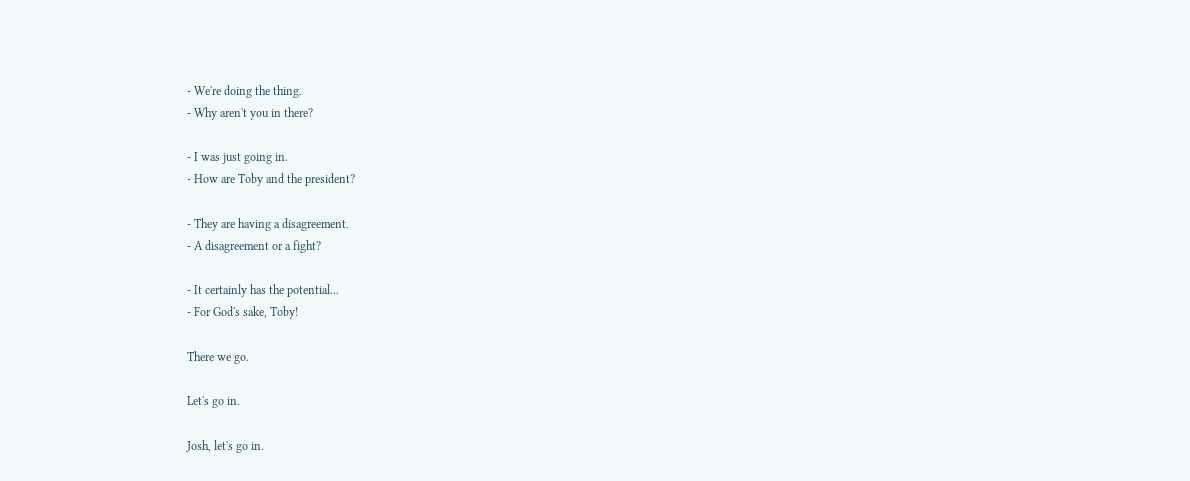- We're doing the thing.
- Why aren't you in there?

- I was just going in.
- How are Toby and the president?

- They are having a disagreement.
- A disagreement or a fight?

- It certainly has the potential...
- For God's sake, Toby!

There we go.

Let's go in.

Josh, let's go in.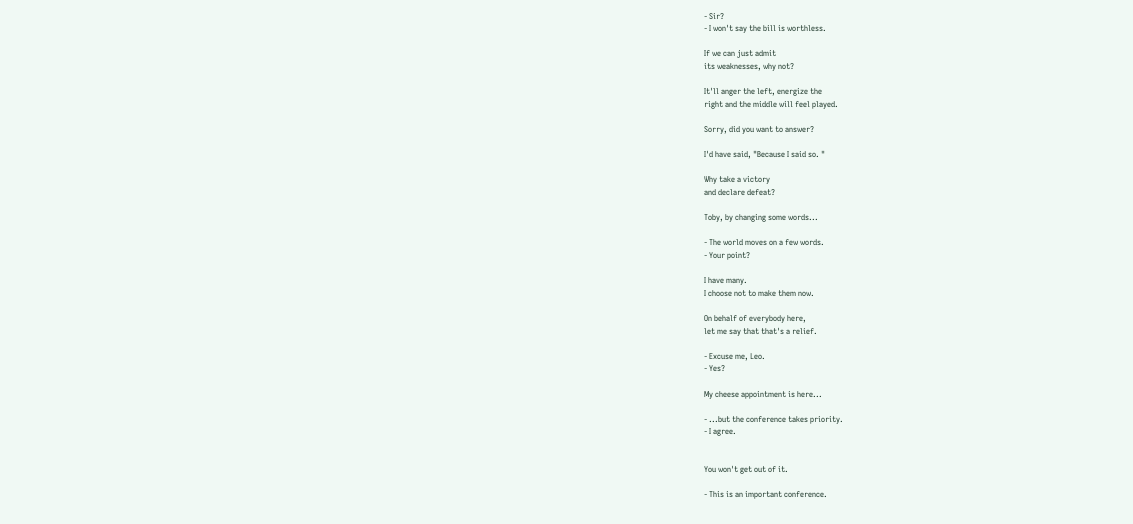- Sir?
- I won't say the bill is worthless.

If we can just admit
its weaknesses, why not?

It'll anger the left, energize the
right and the middle will feel played.

Sorry, did you want to answer?

I'd have said, "Because I said so. "

Why take a victory
and declare defeat?

Toby, by changing some words...

- The world moves on a few words.
- Your point?

I have many.
I choose not to make them now.

On behalf of everybody here,
let me say that that's a relief.

- Excuse me, Leo.
- Yes?

My cheese appointment is here...

- ...but the conference takes priority.
- I agree.


You won't get out of it.

- This is an important conference.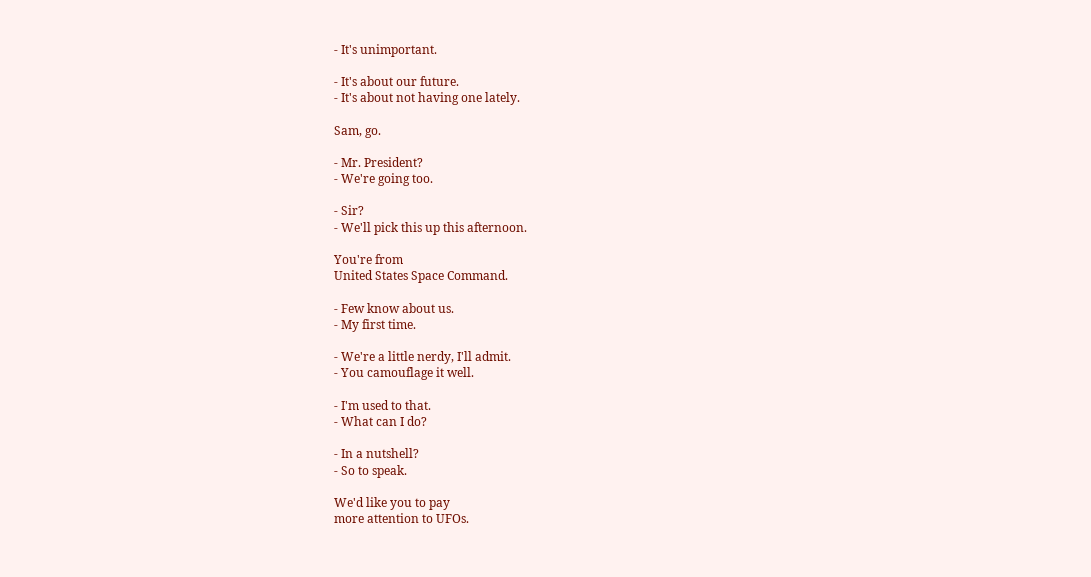- It's unimportant.

- It's about our future.
- It's about not having one lately.

Sam, go.

- Mr. President?
- We're going too.

- Sir?
- We'll pick this up this afternoon.

You're from
United States Space Command.

- Few know about us.
- My first time.

- We're a little nerdy, I'll admit.
- You camouflage it well.

- I'm used to that.
- What can I do?

- In a nutshell?
- So to speak.

We'd like you to pay
more attention to UFOs.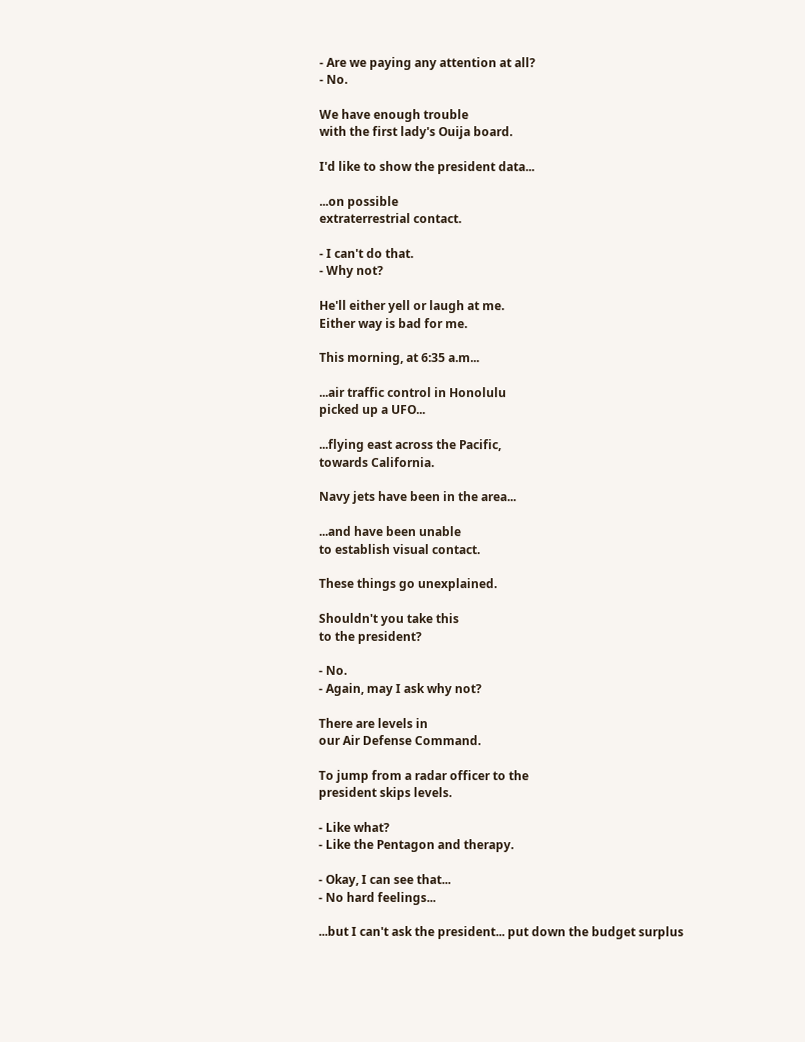- Are we paying any attention at all?
- No.

We have enough trouble
with the first lady's Ouija board.

I'd like to show the president data...

...on possible
extraterrestrial contact.

- I can't do that.
- Why not?

He'll either yell or laugh at me.
Either way is bad for me.

This morning, at 6:35 a.m...

...air traffic control in Honolulu
picked up a UFO...

...flying east across the Pacific,
towards California.

Navy jets have been in the area...

...and have been unable
to establish visual contact.

These things go unexplained.

Shouldn't you take this
to the president?

- No.
- Again, may I ask why not?

There are levels in
our Air Defense Command.

To jump from a radar officer to the
president skips levels.

- Like what?
- Like the Pentagon and therapy.

- Okay, I can see that...
- No hard feelings...

...but I can't ask the president... put down the budget surplus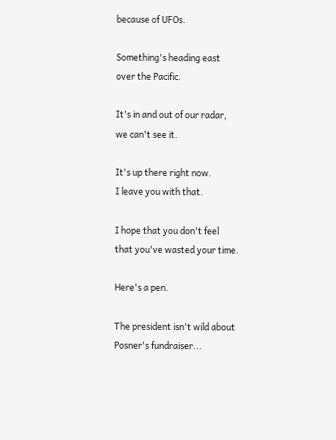because of UFOs.

Something's heading east
over the Pacific.

It's in and out of our radar,
we can't see it.

It's up there right now.
I leave you with that.

I hope that you don't feel
that you've wasted your time.

Here's a pen.

The president isn't wild about
Posner's fundraiser...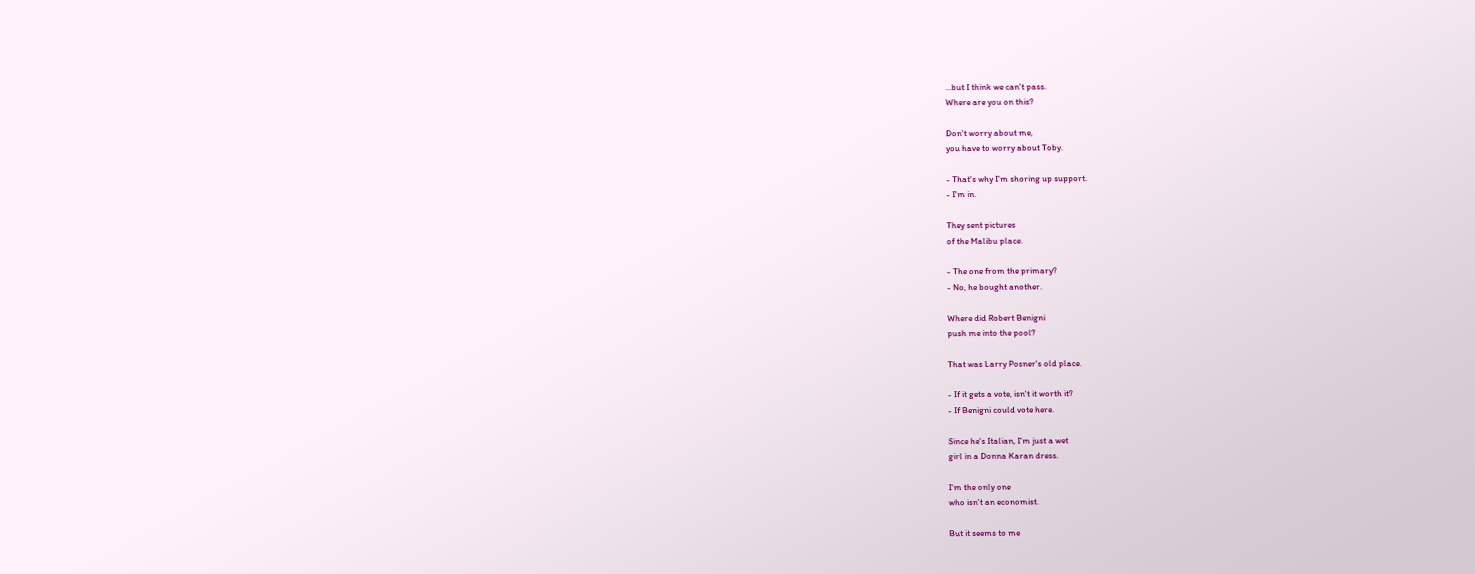...but I think we can't pass.
Where are you on this?

Don't worry about me,
you have to worry about Toby.

- That's why I'm shoring up support.
- I'm in.

They sent pictures
of the Malibu place.

- The one from the primary?
- No, he bought another.

Where did Robert Benigni
push me into the pool?

That was Larry Posner's old place.

- If it gets a vote, isn't it worth it?
- If Benigni could vote here.

Since he's Italian, I'm just a wet
girl in a Donna Karan dress.

I'm the only one
who isn't an economist.

But it seems to me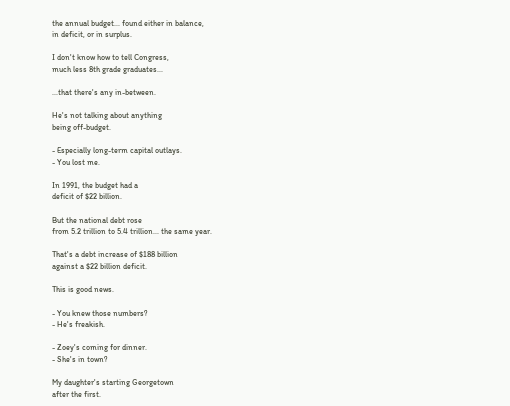the annual budget... found either in balance,
in deficit, or in surplus.

I don't know how to tell Congress,
much less 8th grade graduates...

...that there's any in-between.

He's not talking about anything
being off-budget.

- Especially long-term capital outlays.
- You lost me.

In 1991, the budget had a
deficit of $22 billion.

But the national debt rose
from 5.2 trillion to 5.4 trillion... the same year.

That's a debt increase of $188 billion
against a $22 billion deficit.

This is good news.

- You knew those numbers?
- He's freakish.

- Zoey's coming for dinner.
- She's in town?

My daughter's starting Georgetown
after the first.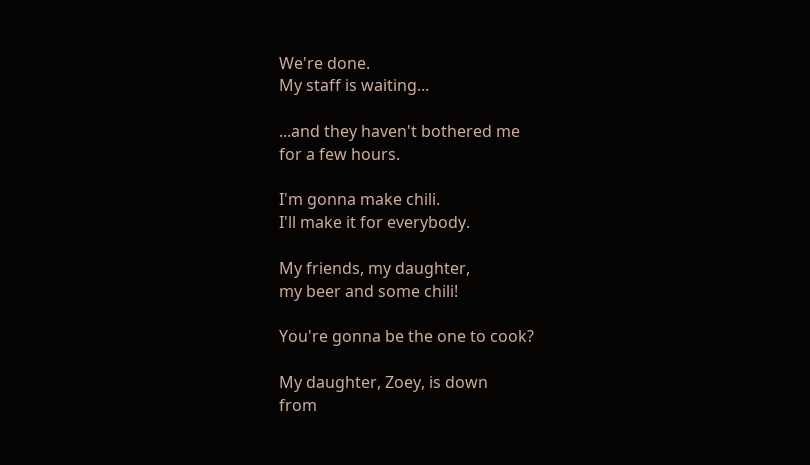We're done.
My staff is waiting...

...and they haven't bothered me
for a few hours.

I'm gonna make chili.
I'll make it for everybody.

My friends, my daughter,
my beer and some chili!

You're gonna be the one to cook?

My daughter, Zoey, is down
from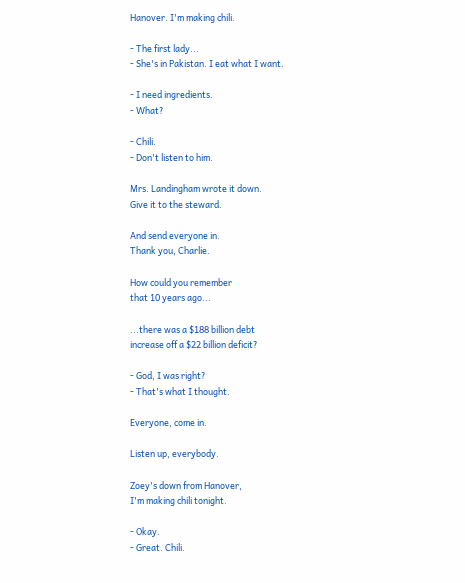Hanover. I'm making chili.

- The first lady...
- She's in Pakistan. I eat what I want.

- I need ingredients.
- What?

- Chili.
- Don't listen to him.

Mrs. Landingham wrote it down.
Give it to the steward.

And send everyone in.
Thank you, Charlie.

How could you remember
that 10 years ago...

...there was a $188 billion debt
increase off a $22 billion deficit?

- God, I was right?
- That's what I thought.

Everyone, come in.

Listen up, everybody.

Zoey's down from Hanover,
I'm making chili tonight.

- Okay.
- Great. Chili.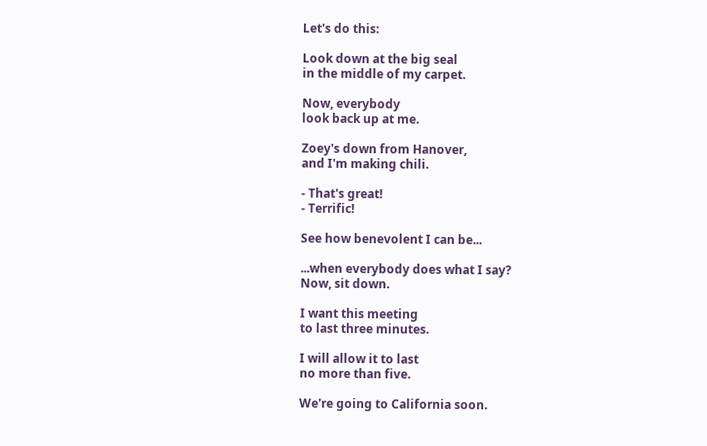Let's do this:

Look down at the big seal
in the middle of my carpet.

Now, everybody
look back up at me.

Zoey's down from Hanover,
and I'm making chili.

- That's great!
- Terrific!

See how benevolent I can be...

...when everybody does what I say?
Now, sit down.

I want this meeting
to last three minutes.

I will allow it to last
no more than five.

We're going to California soon.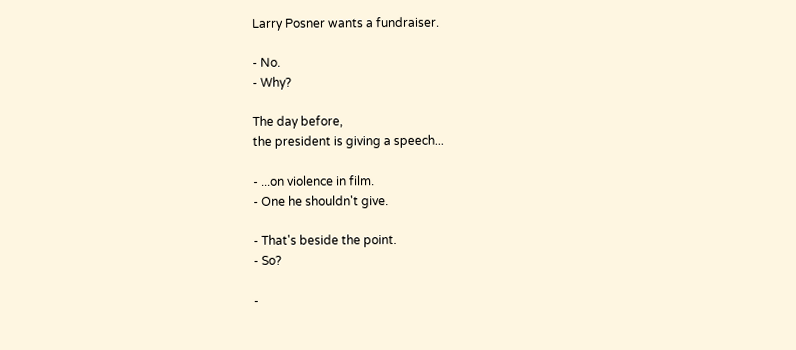Larry Posner wants a fundraiser.

- No.
- Why?

The day before,
the president is giving a speech...

- ...on violence in film.
- One he shouldn't give.

- That's beside the point.
- So?

-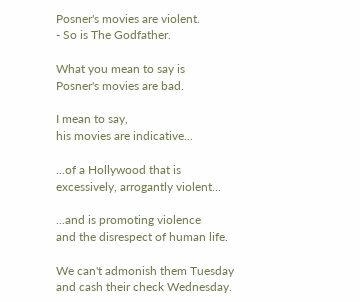Posner's movies are violent.
- So is The Godfather.

What you mean to say is
Posner's movies are bad.

I mean to say,
his movies are indicative...

...of a Hollywood that is
excessively, arrogantly violent...

...and is promoting violence
and the disrespect of human life.

We can't admonish them Tuesday
and cash their check Wednesday.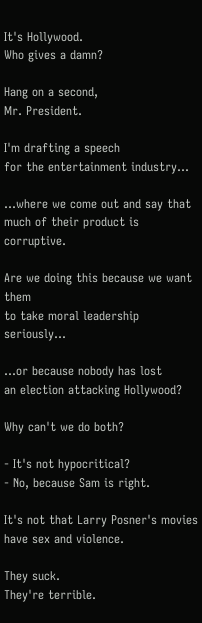It's Hollywood.
Who gives a damn?

Hang on a second,
Mr. President.

I'm drafting a speech
for the entertainment industry...

...where we come out and say that
much of their product is corruptive.

Are we doing this because we want them
to take moral leadership seriously...

...or because nobody has lost
an election attacking Hollywood?

Why can't we do both?

- It's not hypocritical?
- No, because Sam is right.

It's not that Larry Posner's movies
have sex and violence.

They suck.
They're terrible.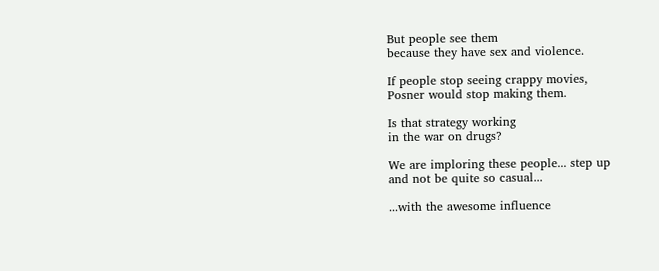But people see them
because they have sex and violence.

If people stop seeing crappy movies,
Posner would stop making them.

Is that strategy working
in the war on drugs?

We are imploring these people... step up
and not be quite so casual...

...with the awesome influence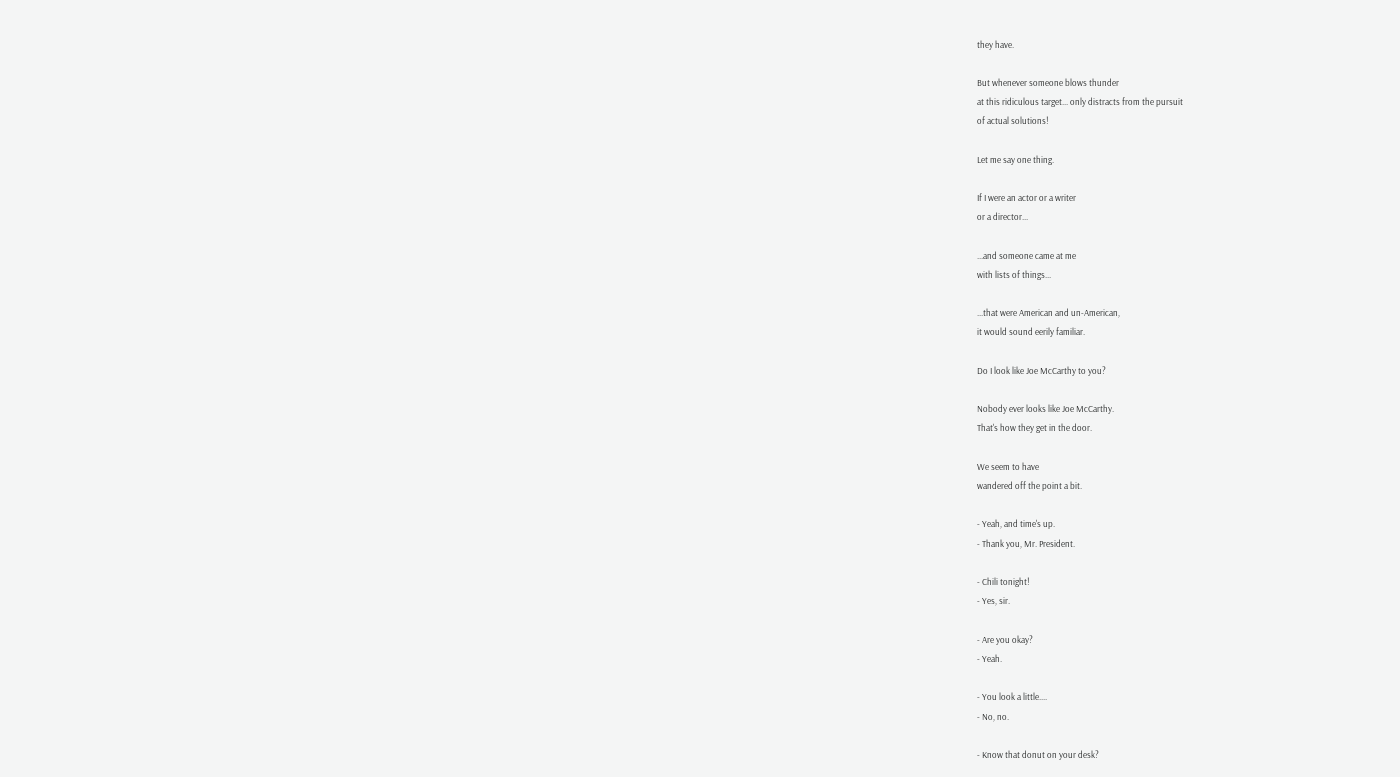they have.

But whenever someone blows thunder
at this ridiculous target... only distracts from the pursuit
of actual solutions!

Let me say one thing.

If I were an actor or a writer
or a director...

...and someone came at me
with lists of things...

...that were American and un-American,
it would sound eerily familiar.

Do I look like Joe McCarthy to you?

Nobody ever looks like Joe McCarthy.
That's how they get in the door.

We seem to have
wandered off the point a bit.

- Yeah, and time's up.
- Thank you, Mr. President.

- Chili tonight!
- Yes, sir.

- Are you okay?
- Yeah.

- You look a little....
- No, no.

- Know that donut on your desk?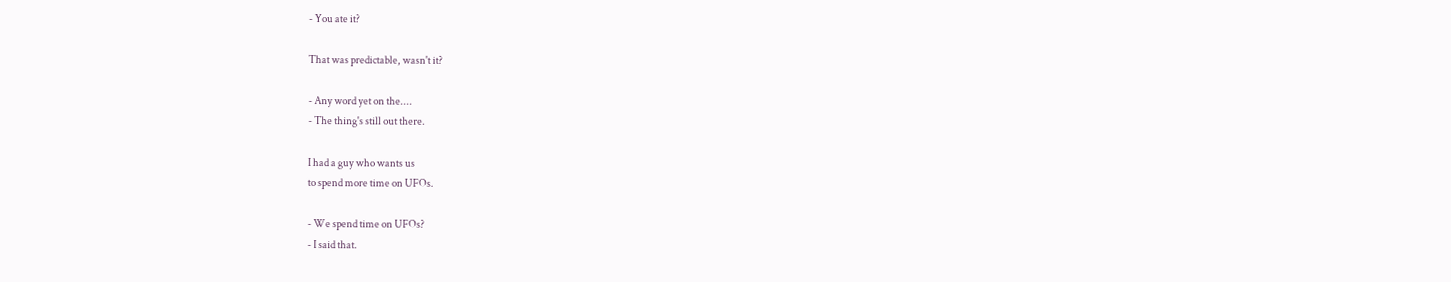- You ate it?

That was predictable, wasn't it?

- Any word yet on the....
- The thing's still out there.

I had a guy who wants us
to spend more time on UFOs.

- We spend time on UFOs?
- I said that.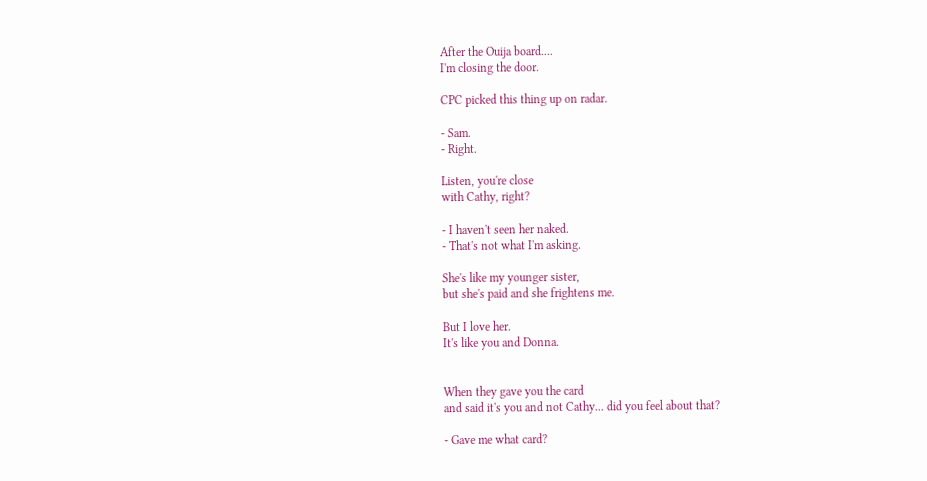After the Ouija board....
I'm closing the door.

CPC picked this thing up on radar.

- Sam.
- Right.

Listen, you're close
with Cathy, right?

- I haven't seen her naked.
- That's not what I'm asking.

She's like my younger sister,
but she's paid and she frightens me.

But I love her.
It's like you and Donna.


When they gave you the card
and said it's you and not Cathy... did you feel about that?

- Gave me what card?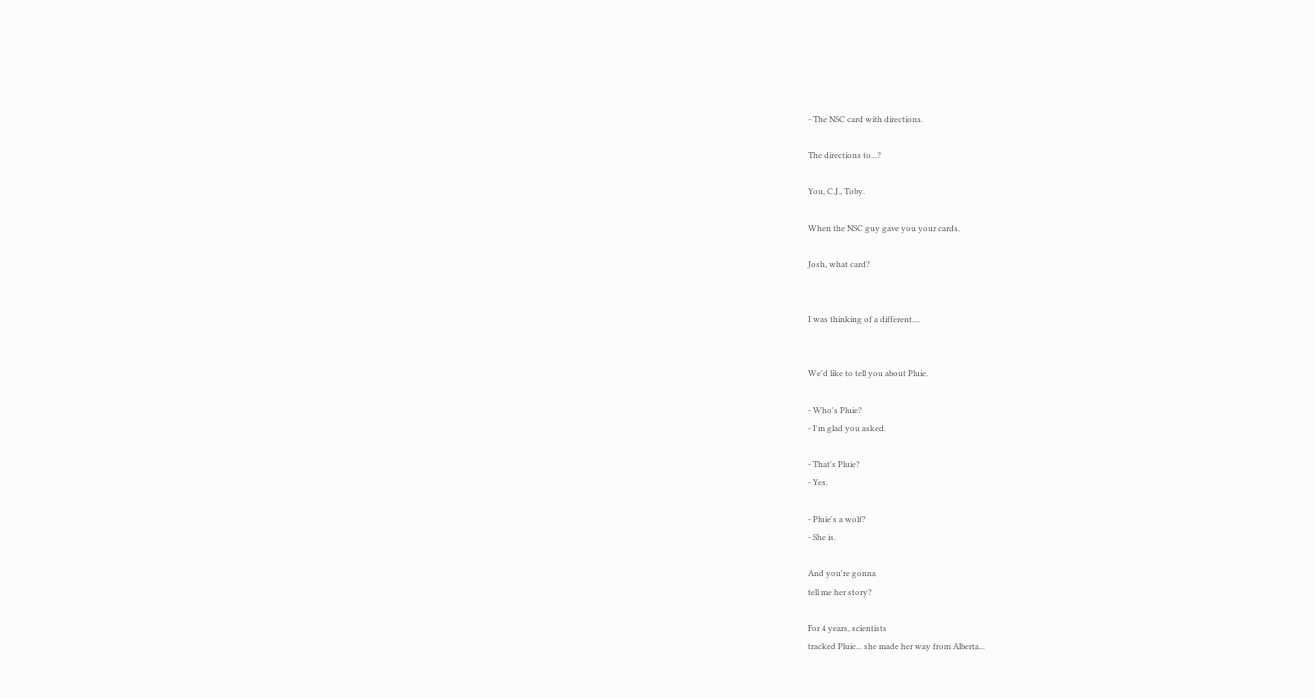- The NSC card with directions.

The directions to...?

You, C.J., Toby.

When the NSC guy gave you your cards.

Josh, what card?


I was thinking of a different....


We'd like to tell you about Pluie.

- Who's Pluie?
- I'm glad you asked.

- That's Pluie?
- Yes.

- Pluie's a wolf?
- She is.

And you're gonna
tell me her story?

For 4 years, scientists
tracked Pluie... she made her way from Alberta...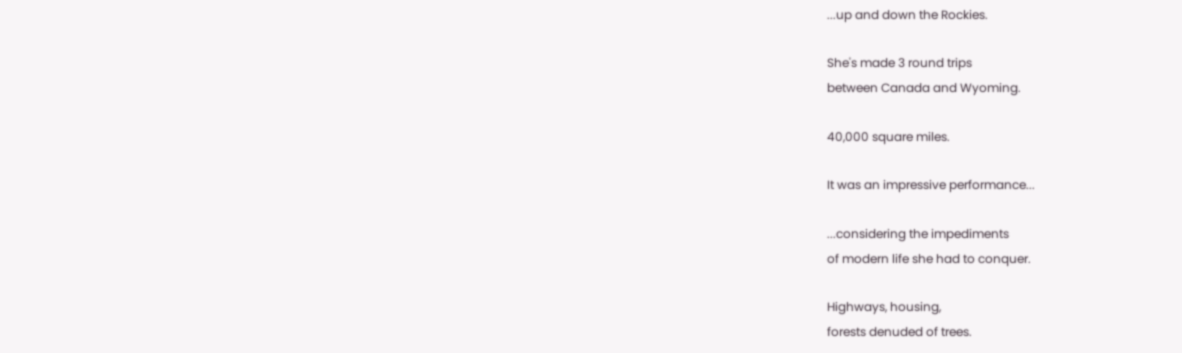...up and down the Rockies.

She's made 3 round trips
between Canada and Wyoming.

40,000 square miles.

It was an impressive performance...

...considering the impediments
of modern life she had to conquer.

Highways, housing,
forests denuded of trees.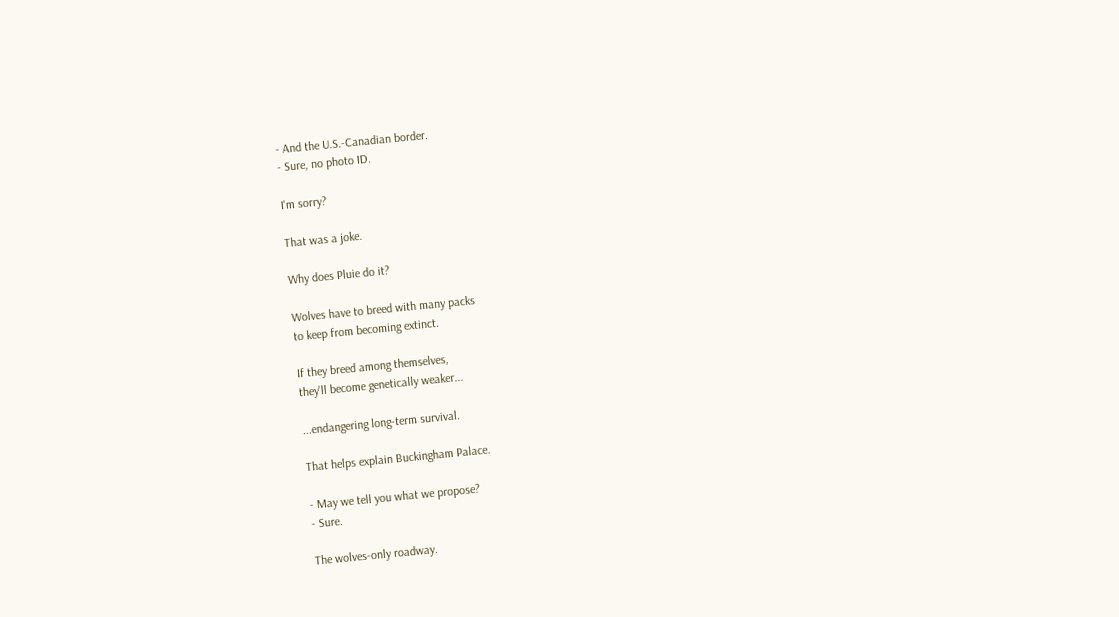- And the U.S.-Canadian border.
- Sure, no photo ID.

I'm sorry?

That was a joke.

Why does Pluie do it?

Wolves have to breed with many packs
to keep from becoming extinct.

If they breed among themselves,
they'll become genetically weaker...

...endangering long-term survival.

That helps explain Buckingham Palace.

- May we tell you what we propose?
- Sure.

The wolves-only roadway.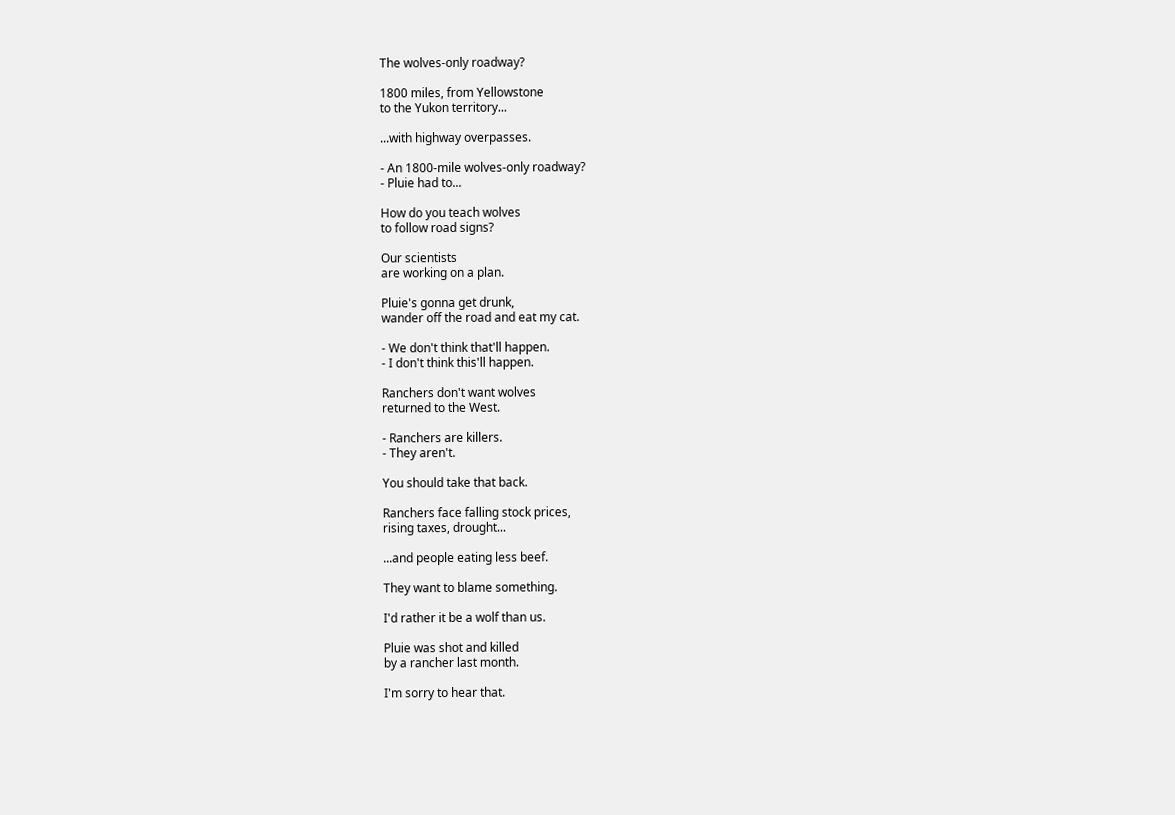The wolves-only roadway?

1800 miles, from Yellowstone
to the Yukon territory...

...with highway overpasses.

- An 1800-mile wolves-only roadway?
- Pluie had to...

How do you teach wolves
to follow road signs?

Our scientists
are working on a plan.

Pluie's gonna get drunk,
wander off the road and eat my cat.

- We don't think that'll happen.
- I don't think this'll happen.

Ranchers don't want wolves
returned to the West.

- Ranchers are killers.
- They aren't.

You should take that back.

Ranchers face falling stock prices,
rising taxes, drought...

...and people eating less beef.

They want to blame something.

I'd rather it be a wolf than us.

Pluie was shot and killed
by a rancher last month.

I'm sorry to hear that.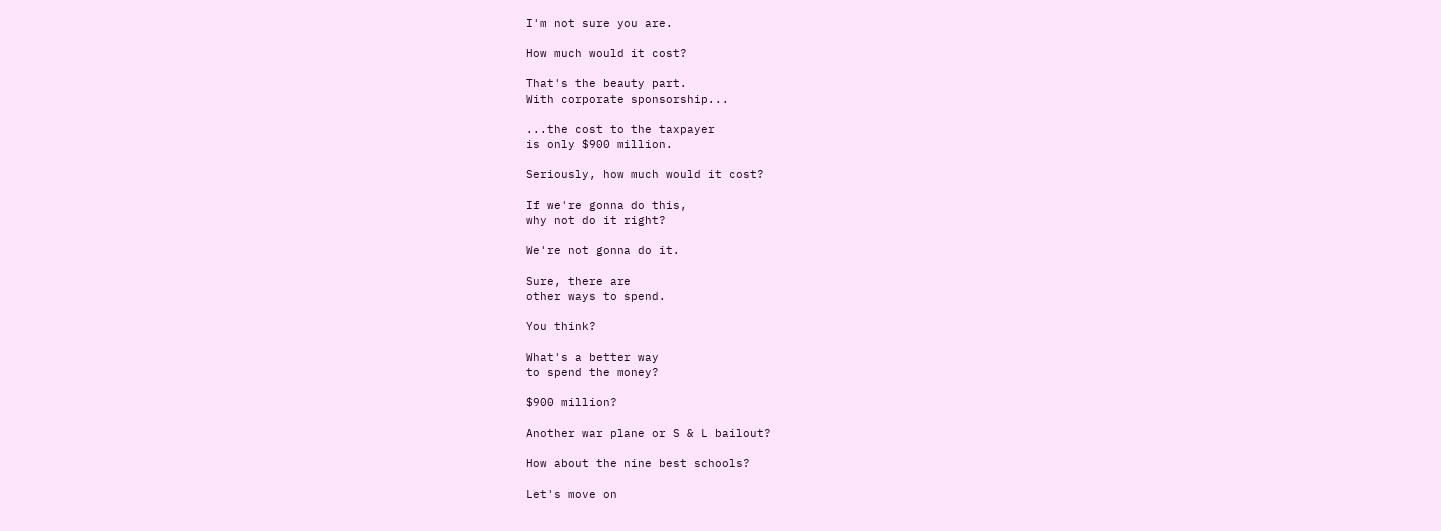I'm not sure you are.

How much would it cost?

That's the beauty part.
With corporate sponsorship...

...the cost to the taxpayer
is only $900 million.

Seriously, how much would it cost?

If we're gonna do this,
why not do it right?

We're not gonna do it.

Sure, there are
other ways to spend.

You think?

What's a better way
to spend the money?

$900 million?

Another war plane or S & L bailout?

How about the nine best schools?

Let's move on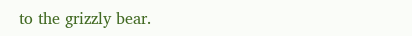to the grizzly bear.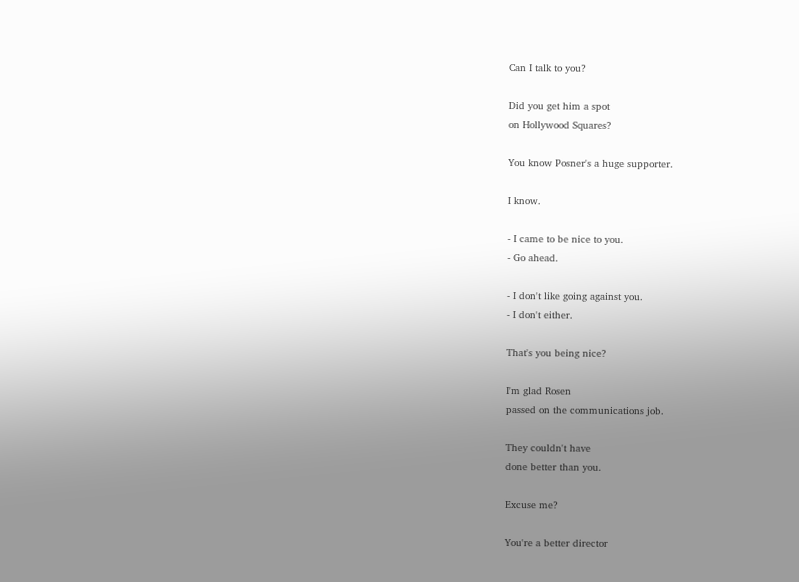Can I talk to you?

Did you get him a spot
on Hollywood Squares?

You know Posner's a huge supporter.

I know.

- I came to be nice to you.
- Go ahead.

- I don't like going against you.
- I don't either.

That's you being nice?

I'm glad Rosen
passed on the communications job.

They couldn't have
done better than you.

Excuse me?

You're a better director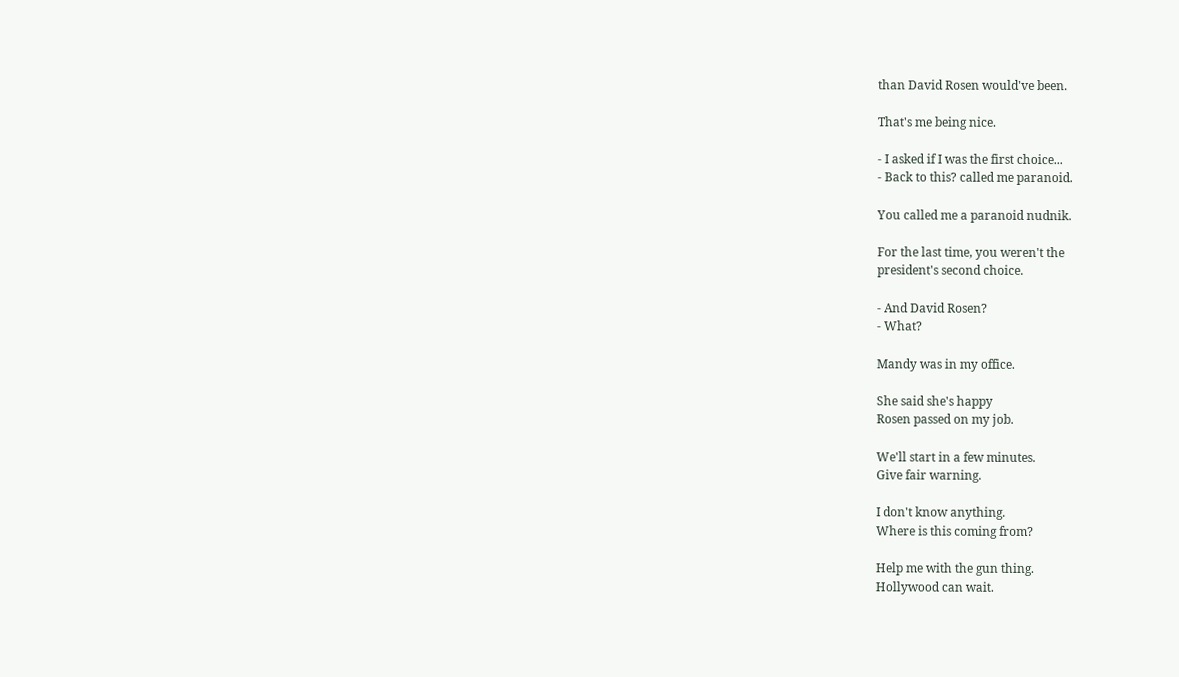than David Rosen would've been.

That's me being nice.

- I asked if I was the first choice...
- Back to this? called me paranoid.

You called me a paranoid nudnik.

For the last time, you weren't the
president's second choice.

- And David Rosen?
- What?

Mandy was in my office.

She said she's happy
Rosen passed on my job.

We'll start in a few minutes.
Give fair warning.

I don't know anything.
Where is this coming from?

Help me with the gun thing.
Hollywood can wait.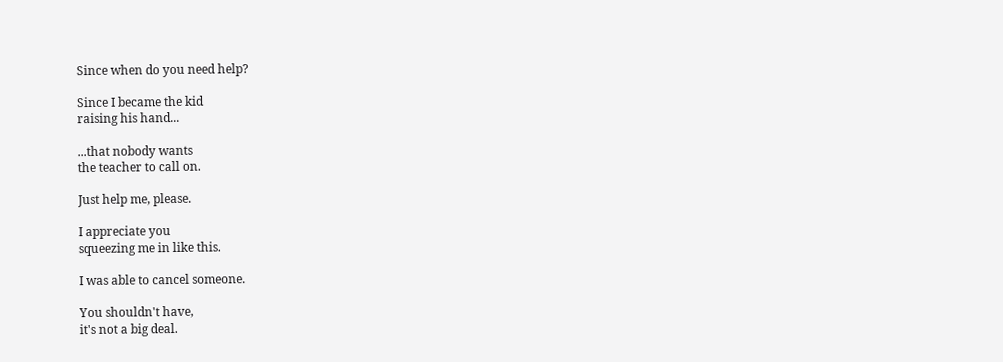Since when do you need help?

Since I became the kid
raising his hand...

...that nobody wants
the teacher to call on.

Just help me, please.

I appreciate you
squeezing me in like this.

I was able to cancel someone.

You shouldn't have,
it's not a big deal.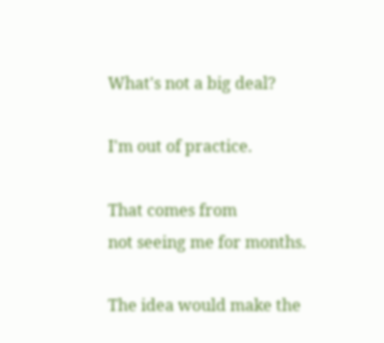What's not a big deal?

I'm out of practice.

That comes from
not seeing me for months.

The idea would make the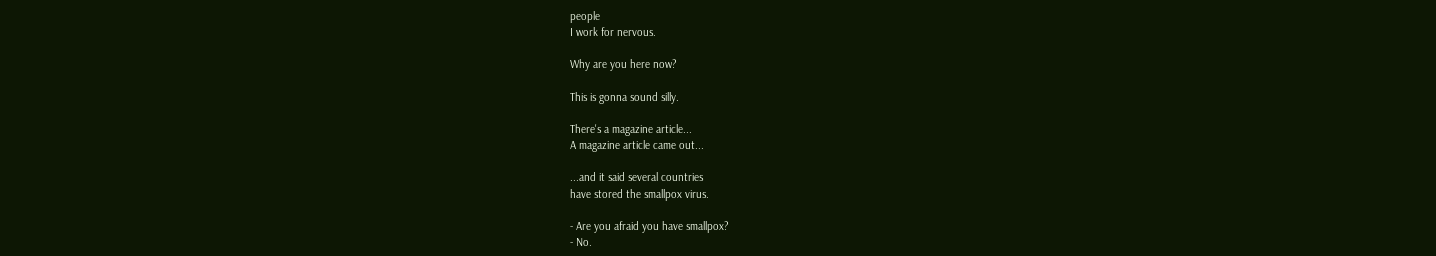people
I work for nervous.

Why are you here now?

This is gonna sound silly.

There's a magazine article...
A magazine article came out...

...and it said several countries
have stored the smallpox virus.

- Are you afraid you have smallpox?
- No.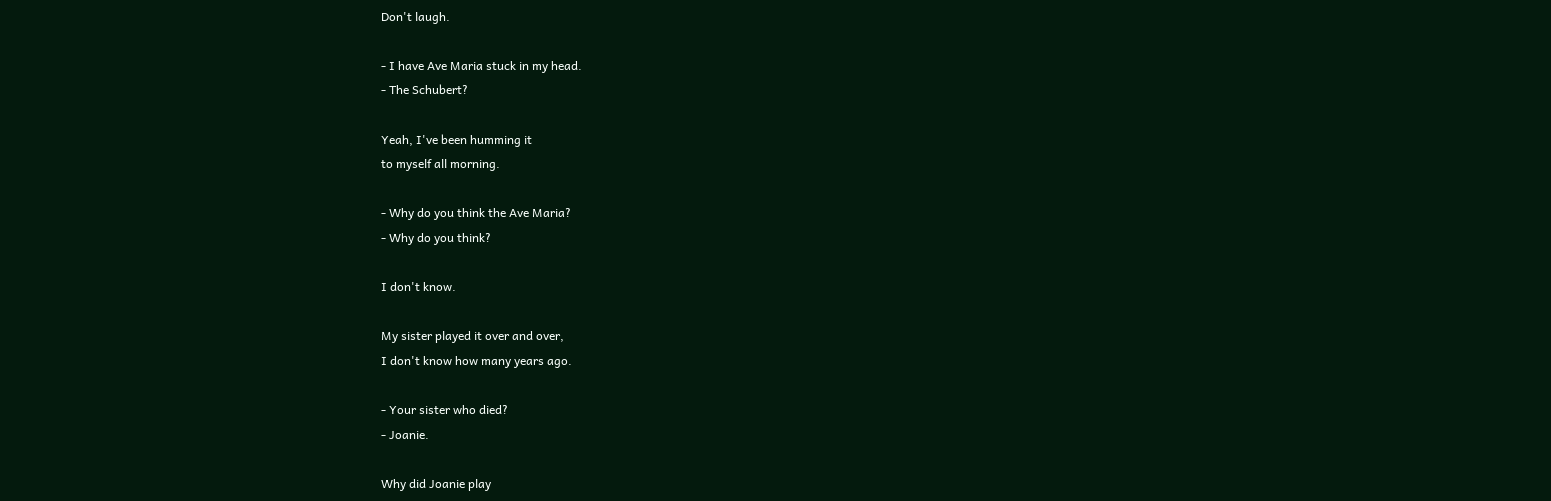Don't laugh.

- I have Ave Maria stuck in my head.
- The Schubert?

Yeah, I've been humming it
to myself all morning.

- Why do you think the Ave Maria?
- Why do you think?

I don't know.

My sister played it over and over,
I don't know how many years ago.

- Your sister who died?
- Joanie.

Why did Joanie play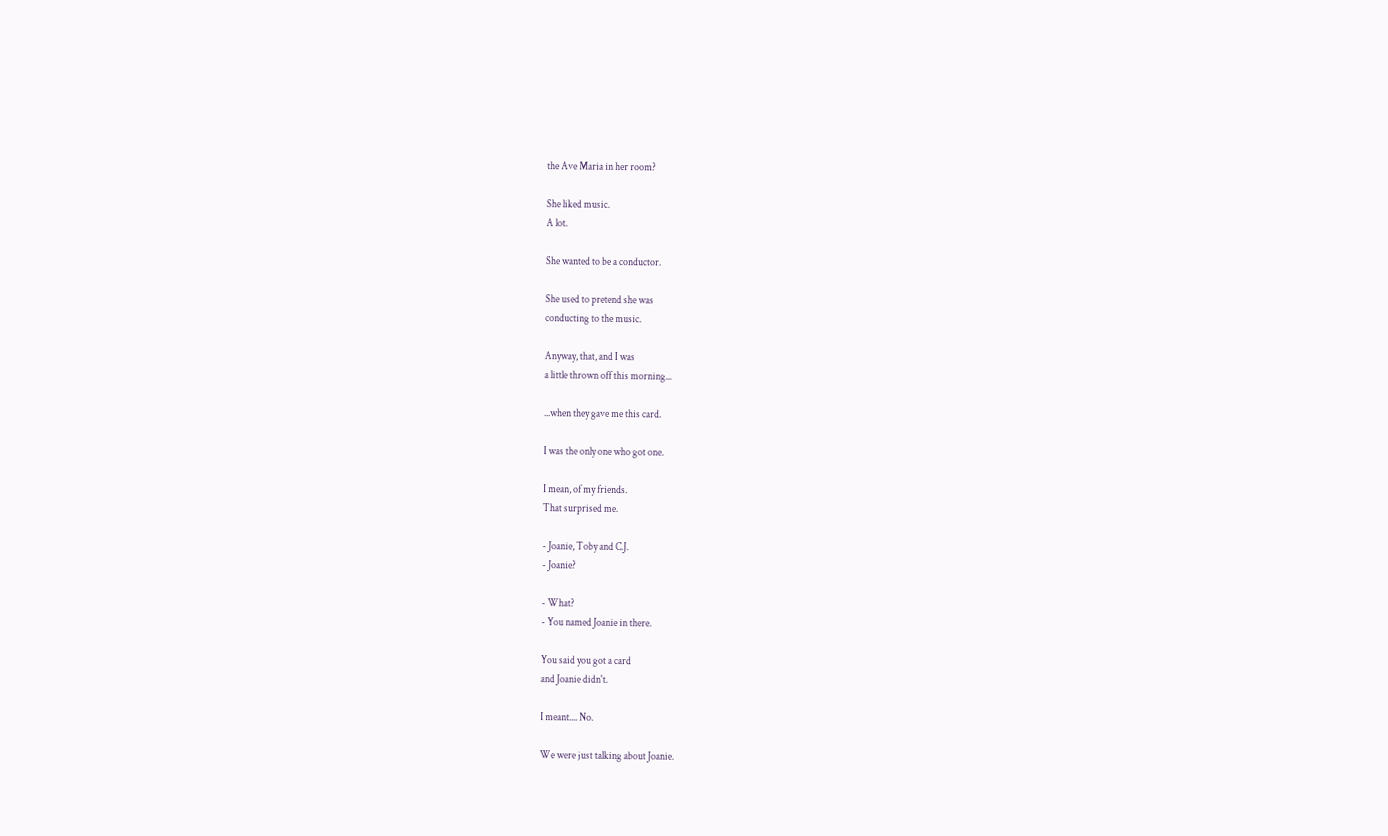the Ave Maria in her room?

She liked music.
A lot.

She wanted to be a conductor.

She used to pretend she was
conducting to the music.

Anyway, that, and I was
a little thrown off this morning...

...when they gave me this card.

I was the only one who got one.

I mean, of my friends.
That surprised me.

- Joanie, Toby and C.J.
- Joanie?

- What?
- You named Joanie in there.

You said you got a card
and Joanie didn't.

I meant.... No.

We were just talking about Joanie.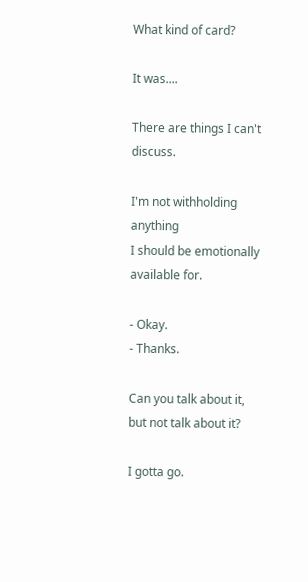What kind of card?

It was....

There are things I can't discuss.

I'm not withholding anything
I should be emotionally available for.

- Okay.
- Thanks.

Can you talk about it,
but not talk about it?

I gotta go.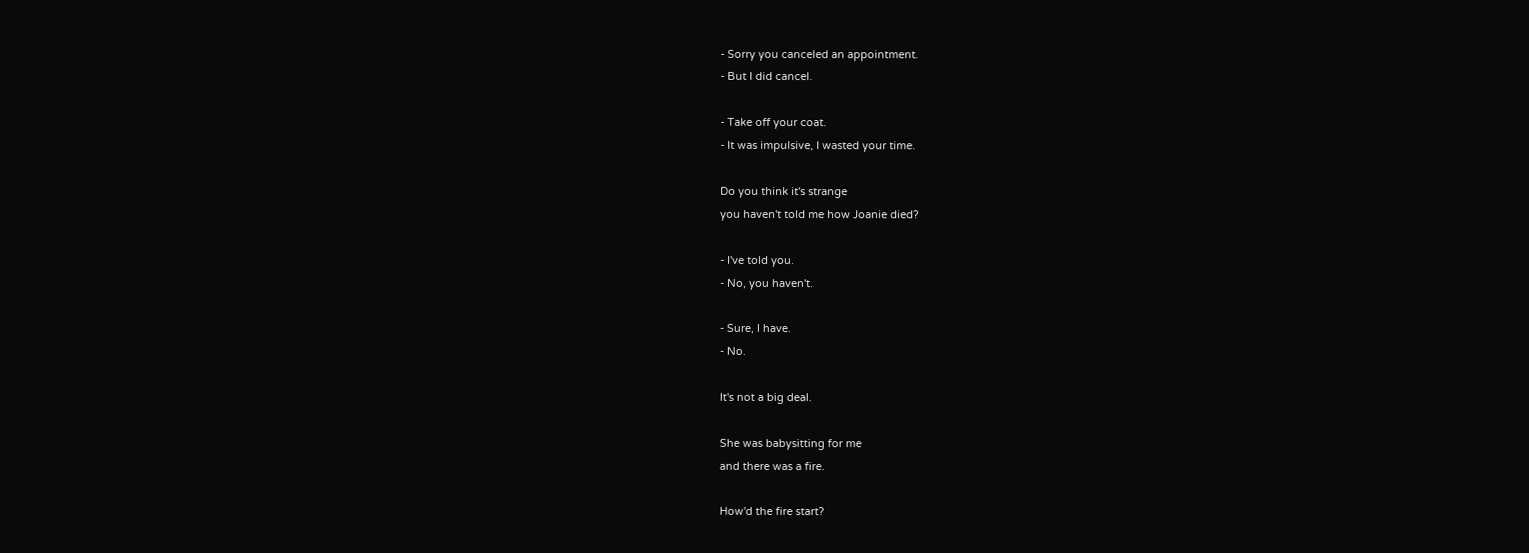- Sorry you canceled an appointment.
- But I did cancel.

- Take off your coat.
- It was impulsive, I wasted your time.

Do you think it's strange
you haven't told me how Joanie died?

- I've told you.
- No, you haven't.

- Sure, I have.
- No.

It's not a big deal.

She was babysitting for me
and there was a fire.

How'd the fire start?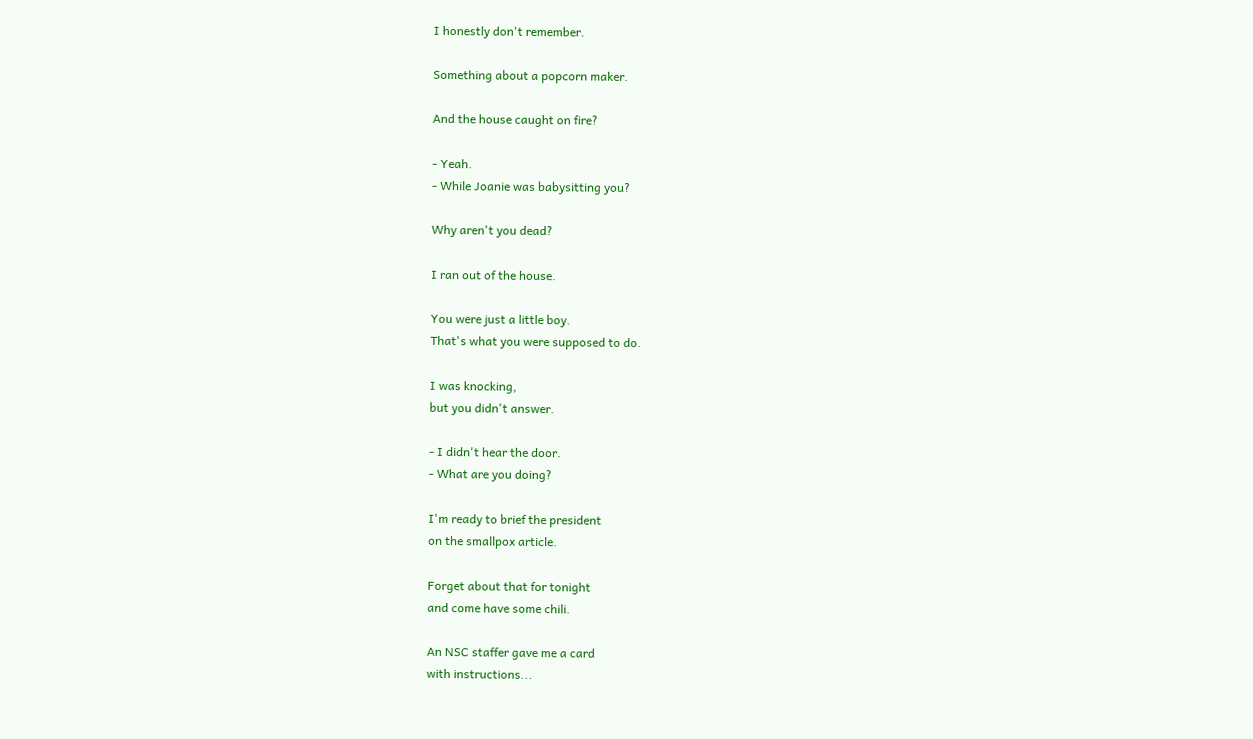I honestly don't remember.

Something about a popcorn maker.

And the house caught on fire?

- Yeah.
- While Joanie was babysitting you?

Why aren't you dead?

I ran out of the house.

You were just a little boy.
That's what you were supposed to do.

I was knocking,
but you didn't answer.

- I didn't hear the door.
- What are you doing?

I'm ready to brief the president
on the smallpox article.

Forget about that for tonight
and come have some chili.

An NSC staffer gave me a card
with instructions...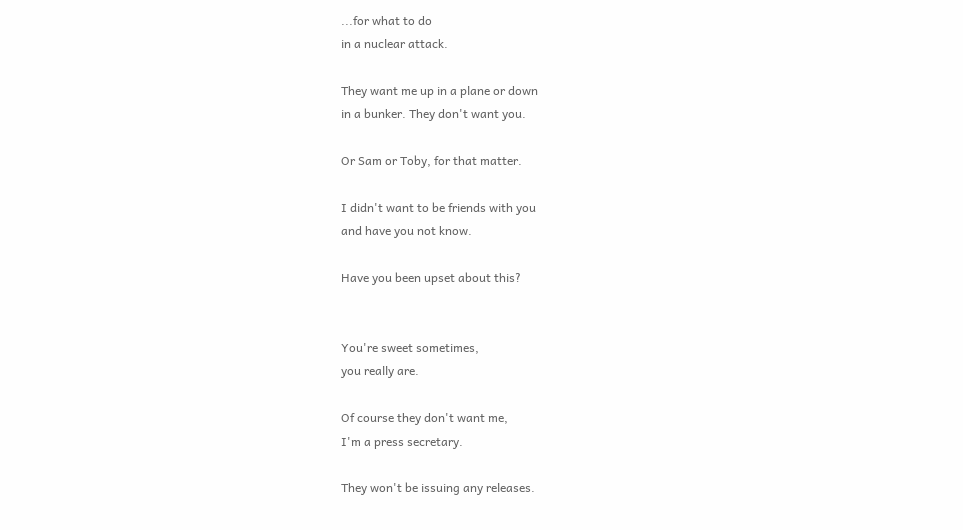...for what to do
in a nuclear attack.

They want me up in a plane or down
in a bunker. They don't want you.

Or Sam or Toby, for that matter.

I didn't want to be friends with you
and have you not know.

Have you been upset about this?


You're sweet sometimes,
you really are.

Of course they don't want me,
I'm a press secretary.

They won't be issuing any releases.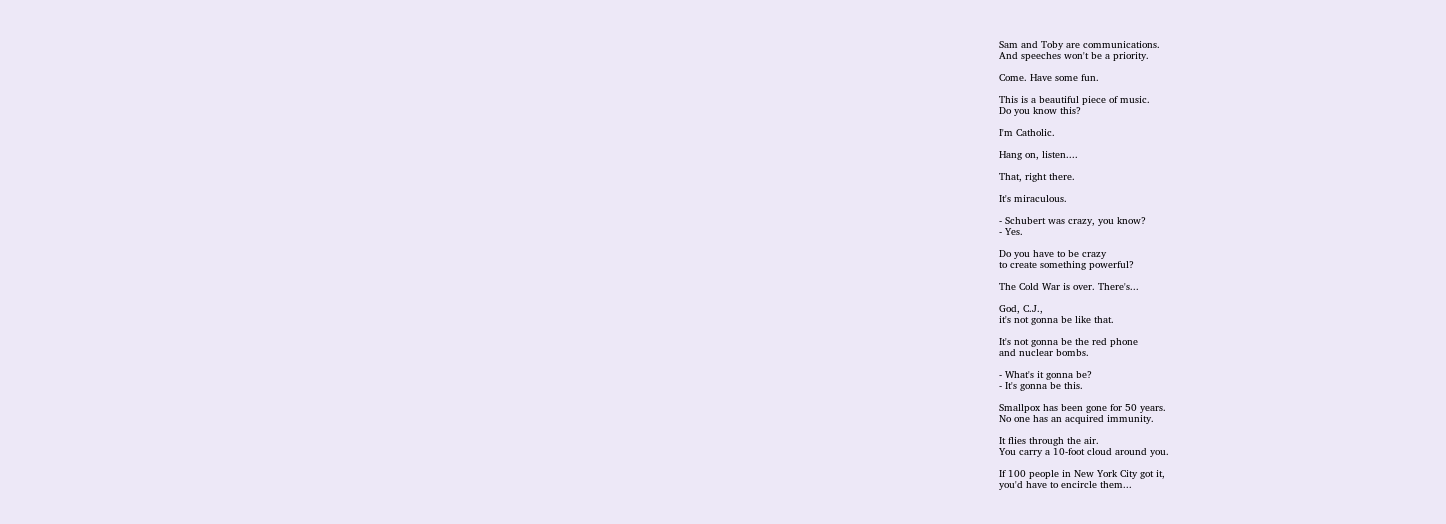Sam and Toby are communications.
And speeches won't be a priority.

Come. Have some fun.

This is a beautiful piece of music.
Do you know this?

I'm Catholic.

Hang on, listen....

That, right there.

It's miraculous.

- Schubert was crazy, you know?
- Yes.

Do you have to be crazy
to create something powerful?

The Cold War is over. There's...

God, C.J.,
it's not gonna be like that.

It's not gonna be the red phone
and nuclear bombs.

- What's it gonna be?
- It's gonna be this.

Smallpox has been gone for 50 years.
No one has an acquired immunity.

It flies through the air.
You carry a 10-foot cloud around you.

If 100 people in New York City got it,
you'd have to encircle them...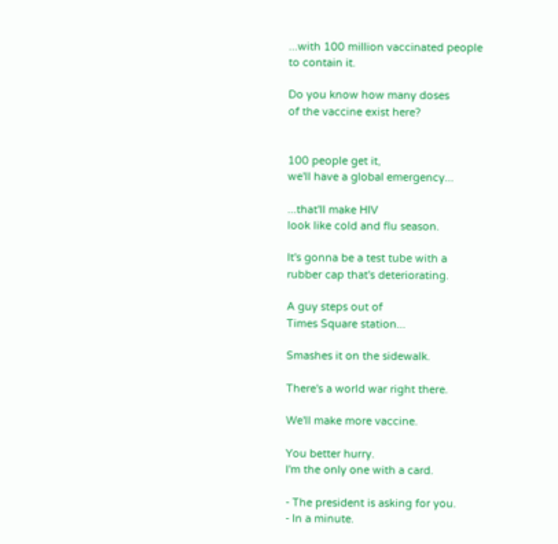...with 100 million vaccinated people
to contain it.

Do you know how many doses
of the vaccine exist here?


100 people get it,
we'll have a global emergency...

...that'll make HIV
look like cold and flu season.

It's gonna be a test tube with a
rubber cap that's deteriorating.

A guy steps out of
Times Square station...

Smashes it on the sidewalk.

There's a world war right there.

We'll make more vaccine.

You better hurry.
I'm the only one with a card.

- The president is asking for you.
- In a minute.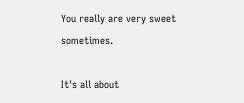You really are very sweet sometimes.

It's all about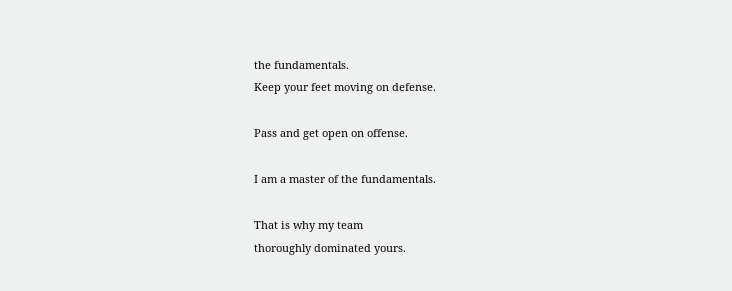the fundamentals.
Keep your feet moving on defense.

Pass and get open on offense.

I am a master of the fundamentals.

That is why my team
thoroughly dominated yours.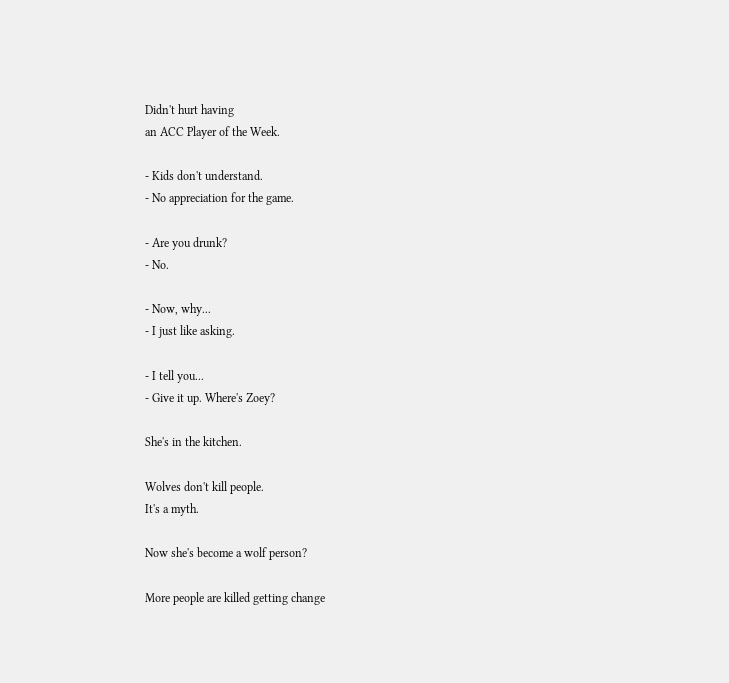Didn't hurt having
an ACC Player of the Week.

- Kids don't understand.
- No appreciation for the game.

- Are you drunk?
- No.

- Now, why...
- I just like asking.

- I tell you...
- Give it up. Where's Zoey?

She's in the kitchen.

Wolves don't kill people.
It's a myth.

Now she's become a wolf person?

More people are killed getting change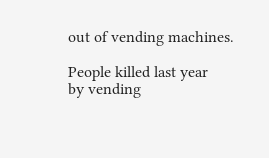out of vending machines.

People killed last year
by vending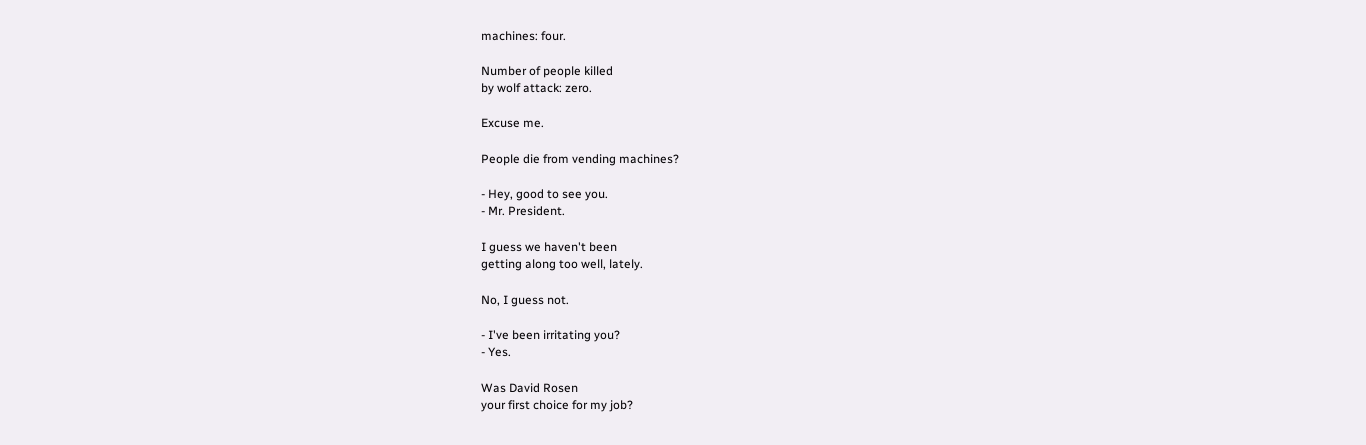machines: four.

Number of people killed
by wolf attack: zero.

Excuse me.

People die from vending machines?

- Hey, good to see you.
- Mr. President.

I guess we haven't been
getting along too well, lately.

No, I guess not.

- I've been irritating you?
- Yes.

Was David Rosen
your first choice for my job?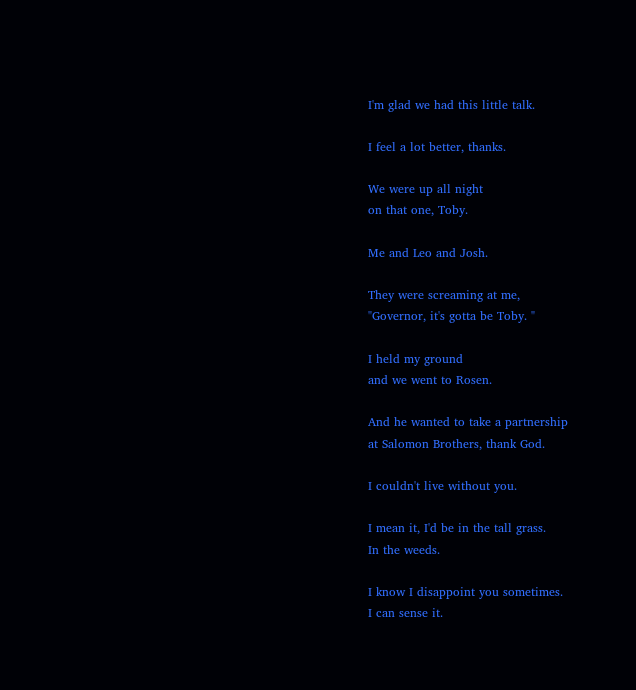I'm glad we had this little talk.

I feel a lot better, thanks.

We were up all night
on that one, Toby.

Me and Leo and Josh.

They were screaming at me,
"Governor, it's gotta be Toby. "

I held my ground
and we went to Rosen.

And he wanted to take a partnership
at Salomon Brothers, thank God.

I couldn't live without you.

I mean it, I'd be in the tall grass.
In the weeds.

I know I disappoint you sometimes.
I can sense it.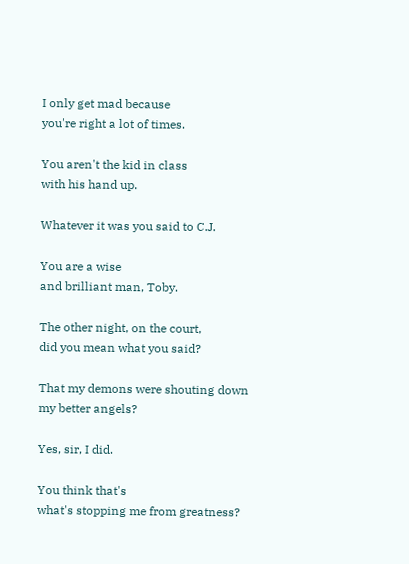I only get mad because
you're right a lot of times.

You aren't the kid in class
with his hand up.

Whatever it was you said to C.J.

You are a wise
and brilliant man, Toby.

The other night, on the court,
did you mean what you said?

That my demons were shouting down
my better angels?

Yes, sir, I did.

You think that's
what's stopping me from greatness?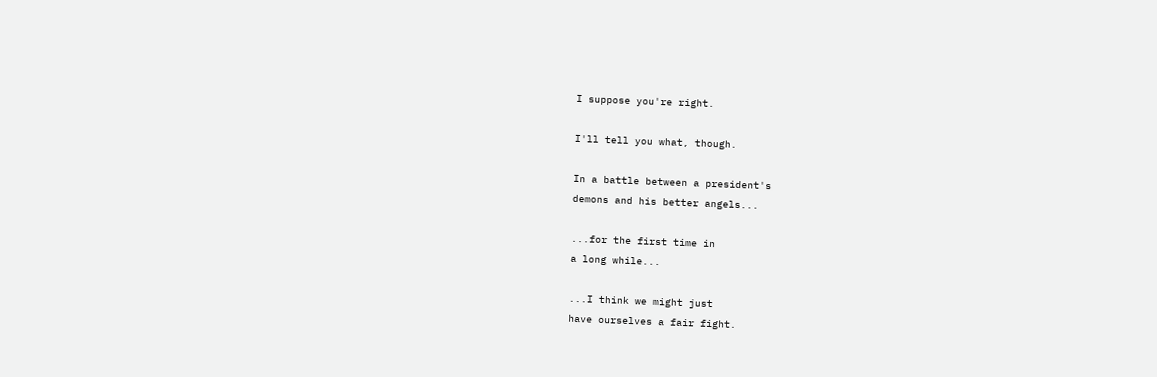I suppose you're right.

I'll tell you what, though.

In a battle between a president's
demons and his better angels...

...for the first time in
a long while...

...I think we might just
have ourselves a fair fight.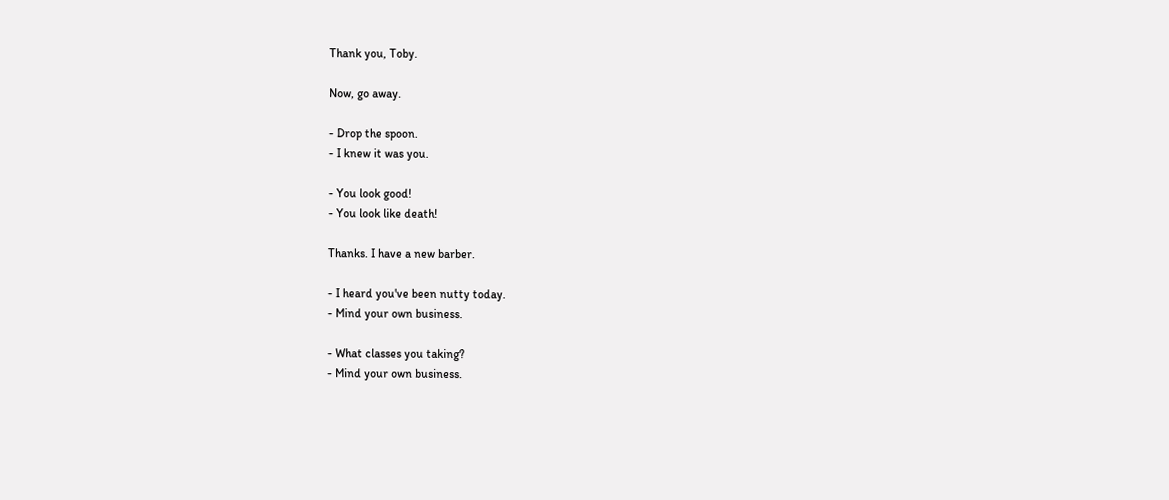Thank you, Toby.

Now, go away.

- Drop the spoon.
- I knew it was you.

- You look good!
- You look like death!

Thanks. I have a new barber.

- I heard you've been nutty today.
- Mind your own business.

- What classes you taking?
- Mind your own business.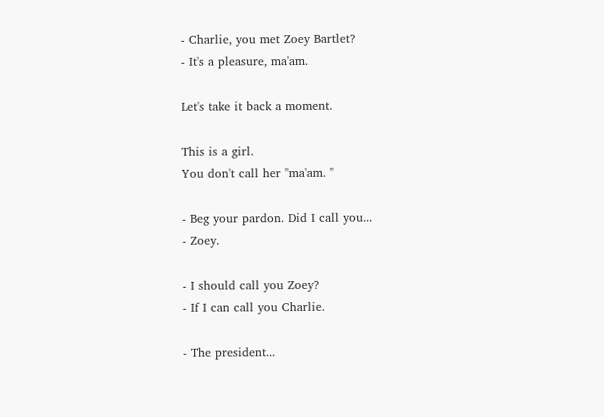- Charlie, you met Zoey Bartlet?
- It's a pleasure, ma'am.

Let's take it back a moment.

This is a girl.
You don't call her "ma'am. "

- Beg your pardon. Did I call you...
- Zoey.

- I should call you Zoey?
- If I can call you Charlie.

- The president...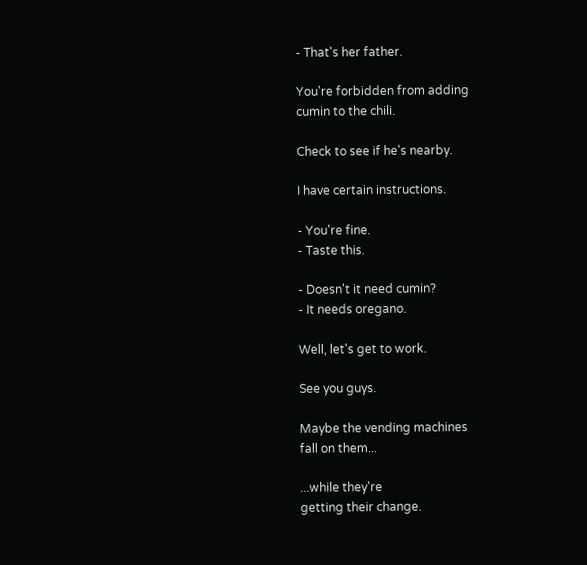- That's her father.

You're forbidden from adding
cumin to the chili.

Check to see if he's nearby.

I have certain instructions.

- You're fine.
- Taste this.

- Doesn't it need cumin?
- It needs oregano.

Well, let's get to work.

See you guys.

Maybe the vending machines
fall on them...

...while they're
getting their change.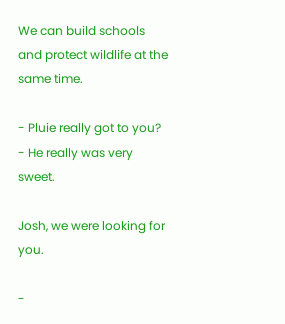We can build schools
and protect wildlife at the same time.

- Pluie really got to you?
- He really was very sweet.

Josh, we were looking for you.

-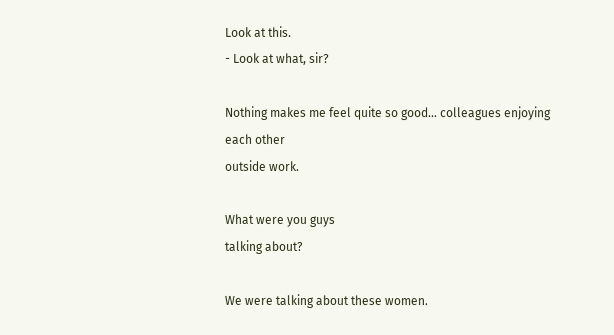Look at this.
- Look at what, sir?

Nothing makes me feel quite so good... colleagues enjoying each other
outside work.

What were you guys
talking about?

We were talking about these women.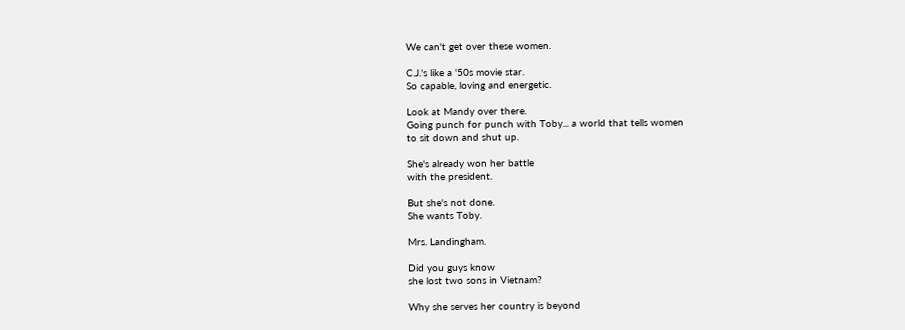We can't get over these women.

C.J.'s like a '50s movie star.
So capable, loving and energetic.

Look at Mandy over there.
Going punch for punch with Toby... a world that tells women
to sit down and shut up.

She's already won her battle
with the president.

But she's not done.
She wants Toby.

Mrs. Landingham.

Did you guys know
she lost two sons in Vietnam?

Why she serves her country is beyond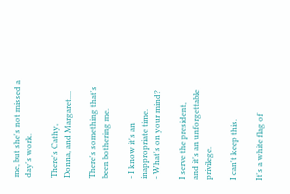me, but she's not missed a day's work.

There's Cathy,
Donna, and Margaret....

There's something that's
been bothering me.

- I know it's an inappropriate time.
- What's on your mind?

I serve the president,
and it's an unforgettable privilege.

I can't keep this.

It's a white flag of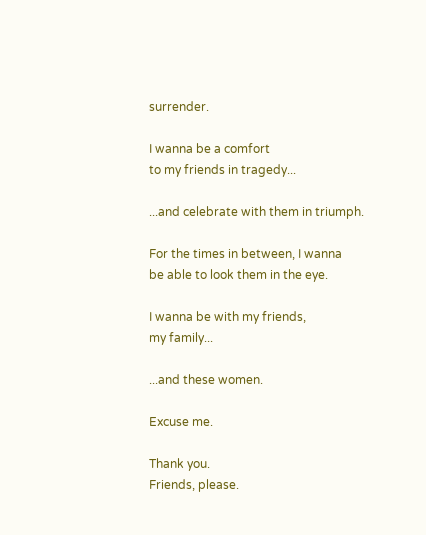surrender.

I wanna be a comfort
to my friends in tragedy...

...and celebrate with them in triumph.

For the times in between, I wanna
be able to look them in the eye.

I wanna be with my friends,
my family...

...and these women.

Excuse me.

Thank you.
Friends, please.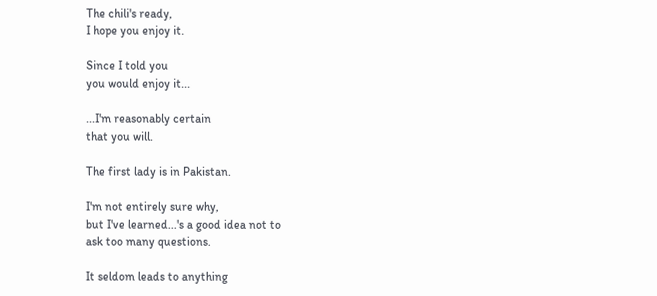The chili's ready,
I hope you enjoy it.

Since I told you
you would enjoy it...

...I'm reasonably certain
that you will.

The first lady is in Pakistan.

I'm not entirely sure why,
but I've learned...'s a good idea not to
ask too many questions.

It seldom leads to anything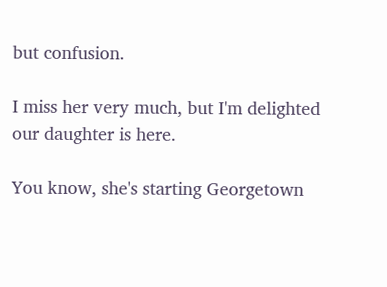but confusion.

I miss her very much, but I'm delighted
our daughter is here.

You know, she's starting Georgetown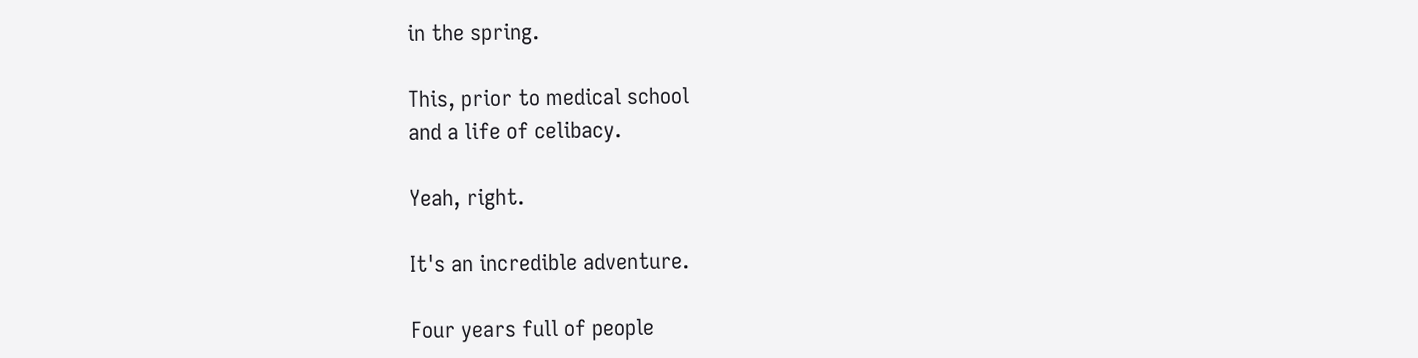in the spring.

This, prior to medical school
and a life of celibacy.

Yeah, right.

It's an incredible adventure.

Four years full of people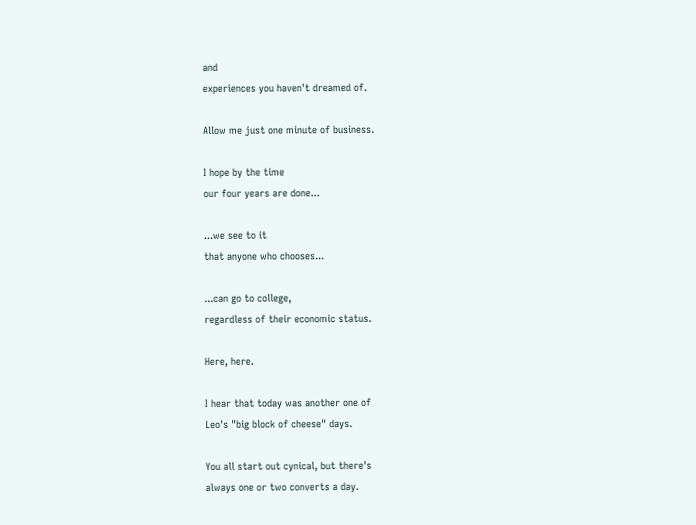and
experiences you haven't dreamed of.

Allow me just one minute of business.

I hope by the time
our four years are done...

...we see to it
that anyone who chooses...

...can go to college,
regardless of their economic status.

Here, here.

I hear that today was another one of
Leo's "big block of cheese" days.

You all start out cynical, but there's
always one or two converts a day.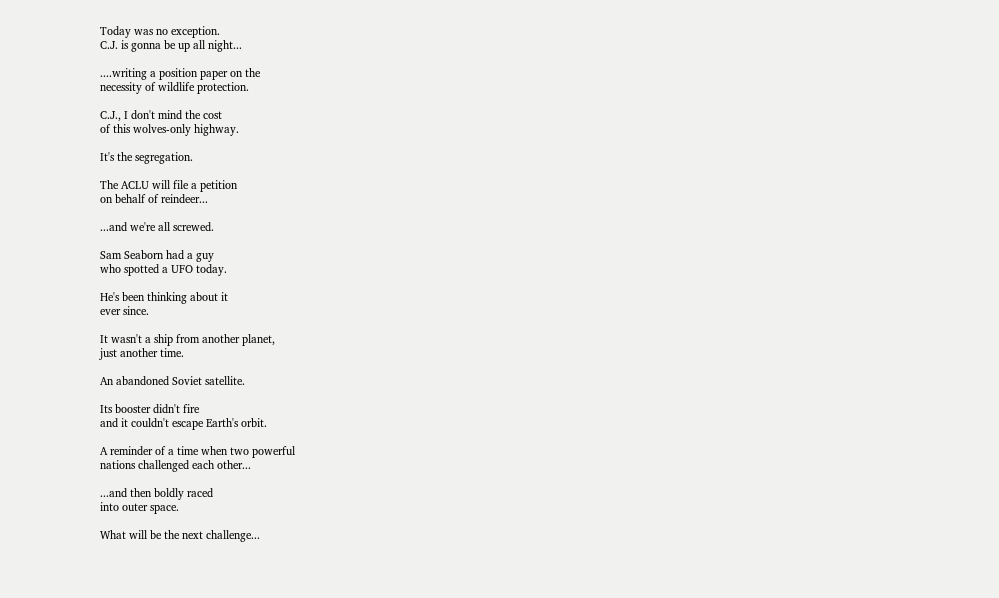Today was no exception.
C.J. is gonna be up all night...

....writing a position paper on the
necessity of wildlife protection.

C.J., I don't mind the cost
of this wolves-only highway.

It's the segregation.

The ACLU will file a petition
on behalf of reindeer...

...and we're all screwed.

Sam Seaborn had a guy
who spotted a UFO today.

He's been thinking about it
ever since.

It wasn't a ship from another planet,
just another time.

An abandoned Soviet satellite.

Its booster didn't fire
and it couldn't escape Earth's orbit.

A reminder of a time when two powerful
nations challenged each other...

...and then boldly raced
into outer space.

What will be the next challenge...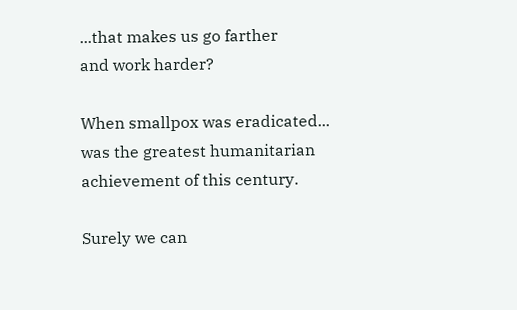...that makes us go farther
and work harder?

When smallpox was eradicated... was the greatest humanitarian
achievement of this century.

Surely we can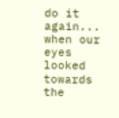do it again... when our eyes
looked towards the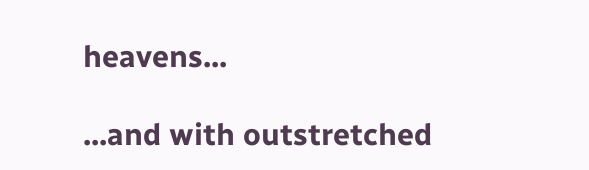heavens...

...and with outstretched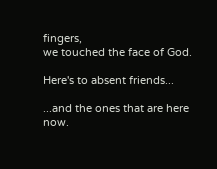fingers,
we touched the face of God.

Here's to absent friends...

...and the ones that are here now.